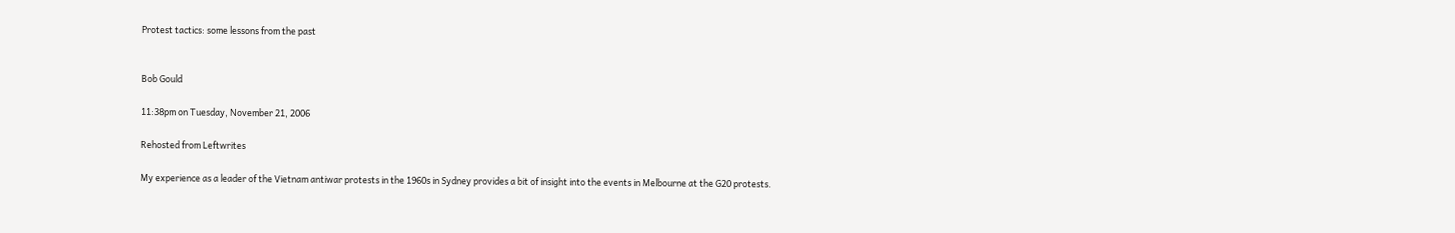Protest tactics: some lessons from the past


Bob Gould

11:38pm on Tuesday, November 21, 2006

Rehosted from Leftwrites

My experience as a leader of the Vietnam antiwar protests in the 1960s in Sydney provides a bit of insight into the events in Melbourne at the G20 protests.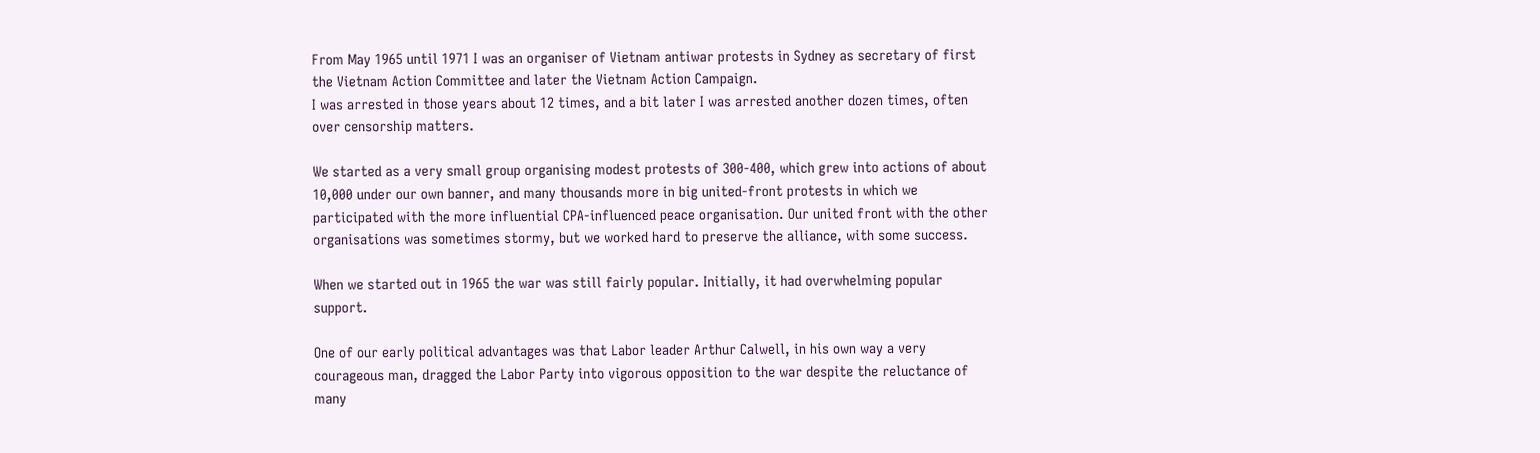From May 1965 until 1971 I was an organiser of Vietnam antiwar protests in Sydney as secretary of first the Vietnam Action Committee and later the Vietnam Action Campaign.
I was arrested in those years about 12 times, and a bit later I was arrested another dozen times, often over censorship matters.

We started as a very small group organising modest protests of 300-400, which grew into actions of about 10,000 under our own banner, and many thousands more in big united-front protests in which we participated with the more influential CPA-influenced peace organisation. Our united front with the other organisations was sometimes stormy, but we worked hard to preserve the alliance, with some success.

When we started out in 1965 the war was still fairly popular. Initially, it had overwhelming popular support.

One of our early political advantages was that Labor leader Arthur Calwell, in his own way a very courageous man, dragged the Labor Party into vigorous opposition to the war despite the reluctance of many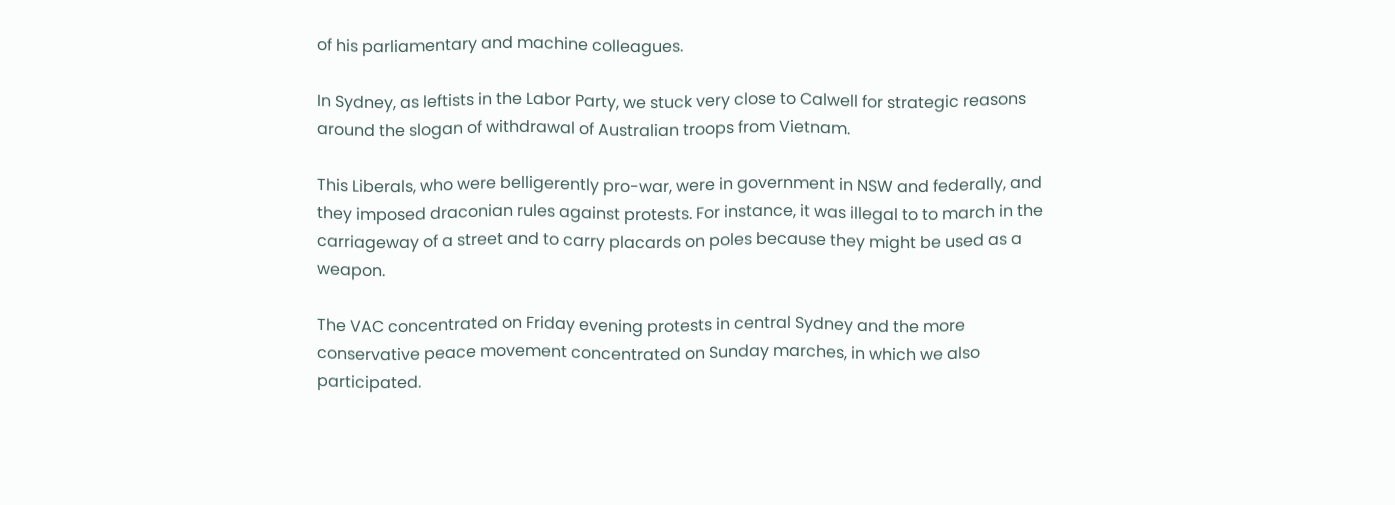of his parliamentary and machine colleagues.

In Sydney, as leftists in the Labor Party, we stuck very close to Calwell for strategic reasons around the slogan of withdrawal of Australian troops from Vietnam.

This Liberals, who were belligerently pro-war, were in government in NSW and federally, and they imposed draconian rules against protests. For instance, it was illegal to to march in the carriageway of a street and to carry placards on poles because they might be used as a weapon.

The VAC concentrated on Friday evening protests in central Sydney and the more conservative peace movement concentrated on Sunday marches, in which we also participated.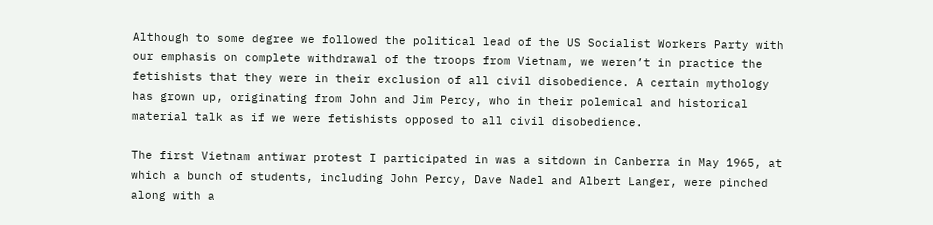Although to some degree we followed the political lead of the US Socialist Workers Party with our emphasis on complete withdrawal of the troops from Vietnam, we weren’t in practice the fetishists that they were in their exclusion of all civil disobedience. A certain mythology has grown up, originating from John and Jim Percy, who in their polemical and historical material talk as if we were fetishists opposed to all civil disobedience.

The first Vietnam antiwar protest I participated in was a sitdown in Canberra in May 1965, at which a bunch of students, including John Percy, Dave Nadel and Albert Langer, were pinched along with a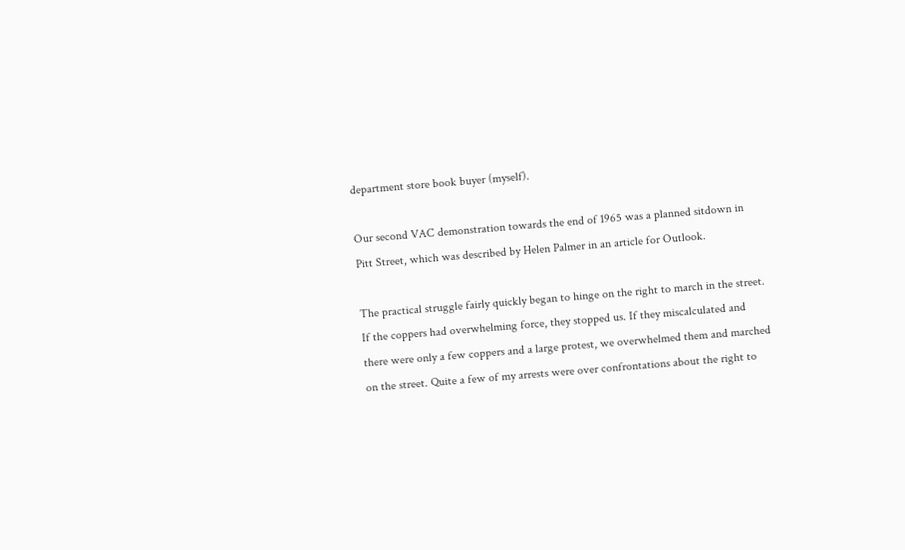department store book buyer (myself).

Our second VAC demonstration towards the end of 1965 was a planned sitdown in Pitt Street, which was described by Helen Palmer in an article for Outlook.

The practical struggle fairly quickly began to hinge on the right to march in the street. If the coppers had overwhelming force, they stopped us. If they miscalculated and there were only a few coppers and a large protest, we overwhelmed them and marched on the street. Quite a few of my arrests were over confrontations about the right to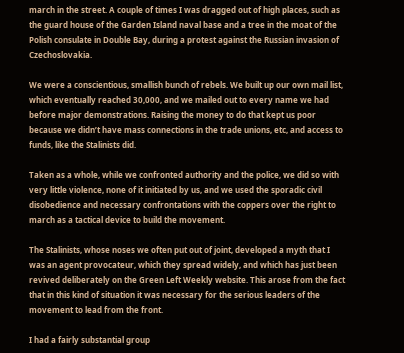march in the street. A couple of times I was dragged out of high places, such as the guard house of the Garden Island naval base and a tree in the moat of the Polish consulate in Double Bay, during a protest against the Russian invasion of Czechoslovakia.

We were a conscientious, smallish bunch of rebels. We built up our own mail list, which eventually reached 30,000, and we mailed out to every name we had before major demonstrations. Raising the money to do that kept us poor because we didn’t have mass connections in the trade unions, etc, and access to funds, like the Stalinists did.

Taken as a whole, while we confronted authority and the police, we did so with very little violence, none of it initiated by us, and we used the sporadic civil disobedience and necessary confrontations with the coppers over the right to march as a tactical device to build the movement.

The Stalinists, whose noses we often put out of joint, developed a myth that I was an agent provocateur, which they spread widely, and which has just been revived deliberately on the Green Left Weekly website. This arose from the fact that in this kind of situation it was necessary for the serious leaders of the movement to lead from the front.

I had a fairly substantial group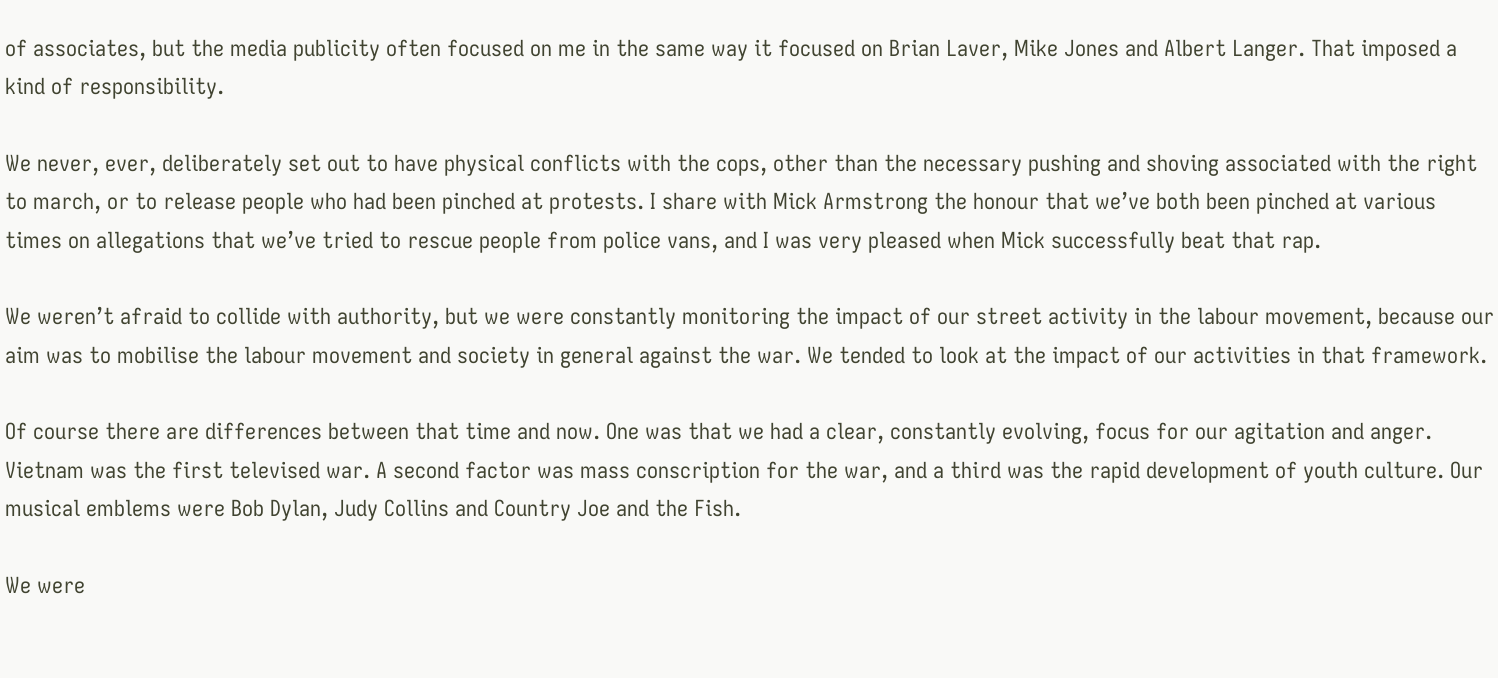of associates, but the media publicity often focused on me in the same way it focused on Brian Laver, Mike Jones and Albert Langer. That imposed a kind of responsibility.

We never, ever, deliberately set out to have physical conflicts with the cops, other than the necessary pushing and shoving associated with the right to march, or to release people who had been pinched at protests. I share with Mick Armstrong the honour that we’ve both been pinched at various times on allegations that we’ve tried to rescue people from police vans, and I was very pleased when Mick successfully beat that rap.

We weren’t afraid to collide with authority, but we were constantly monitoring the impact of our street activity in the labour movement, because our aim was to mobilise the labour movement and society in general against the war. We tended to look at the impact of our activities in that framework.

Of course there are differences between that time and now. One was that we had a clear, constantly evolving, focus for our agitation and anger. Vietnam was the first televised war. A second factor was mass conscription for the war, and a third was the rapid development of youth culture. Our musical emblems were Bob Dylan, Judy Collins and Country Joe and the Fish.

We were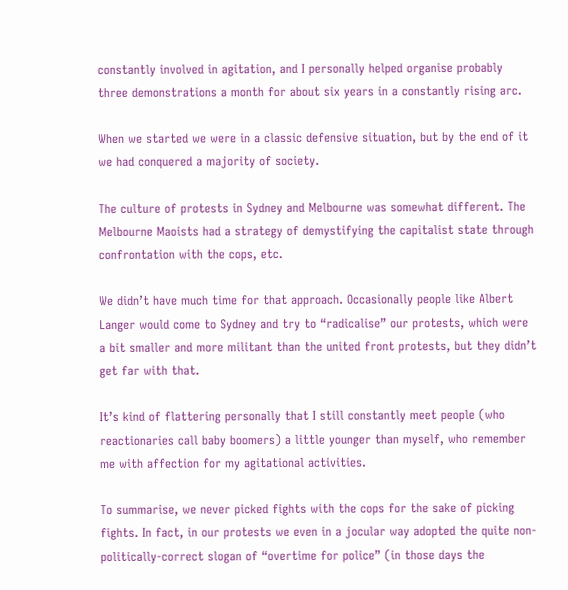constantly involved in agitation, and I personally helped organise probably three demonstrations a month for about six years in a constantly rising arc.

When we started we were in a classic defensive situation, but by the end of it we had conquered a majority of society.

The culture of protests in Sydney and Melbourne was somewhat different. The Melbourne Maoists had a strategy of demystifying the capitalist state through confrontation with the cops, etc.

We didn’t have much time for that approach. Occasionally people like Albert Langer would come to Sydney and try to “radicalise” our protests, which were a bit smaller and more militant than the united front protests, but they didn’t get far with that.

It’s kind of flattering personally that I still constantly meet people (who reactionaries call baby boomers) a little younger than myself, who remember me with affection for my agitational activities.

To summarise, we never picked fights with the cops for the sake of picking fights. In fact, in our protests we even in a jocular way adopted the quite non-politically-correct slogan of “overtime for police” (in those days the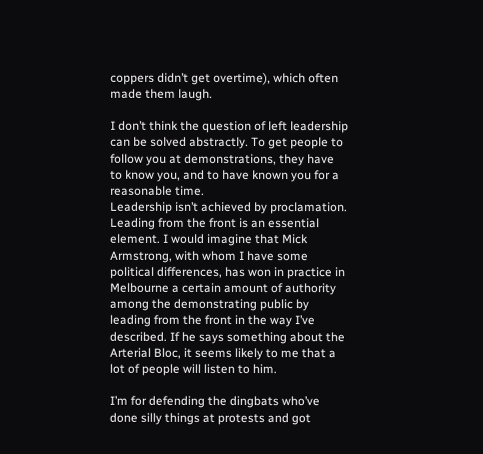coppers didn’t get overtime), which often made them laugh.

I don’t think the question of left leadership can be solved abstractly. To get people to follow you at demonstrations, they have to know you, and to have known you for a reasonable time.
Leadership isn’t achieved by proclamation. Leading from the front is an essential element. I would imagine that Mick Armstrong, with whom I have some political differences, has won in practice in Melbourne a certain amount of authority among the demonstrating public by leading from the front in the way I’ve described. If he says something about the Arterial Bloc, it seems likely to me that a lot of people will listen to him.

I’m for defending the dingbats who’ve done silly things at protests and got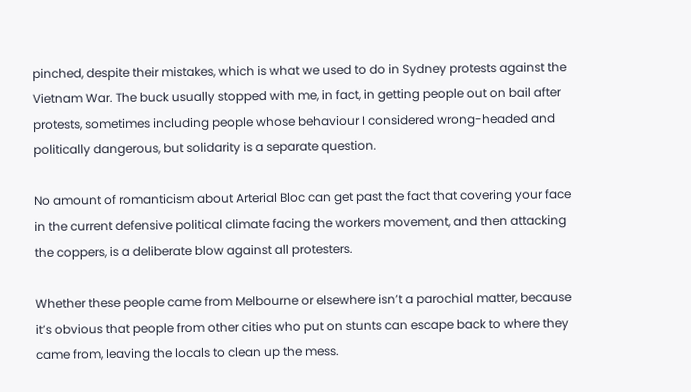pinched, despite their mistakes, which is what we used to do in Sydney protests against the Vietnam War. The buck usually stopped with me, in fact, in getting people out on bail after protests, sometimes including people whose behaviour I considered wrong-headed and politically dangerous, but solidarity is a separate question.

No amount of romanticism about Arterial Bloc can get past the fact that covering your face in the current defensive political climate facing the workers movement, and then attacking the coppers, is a deliberate blow against all protesters.

Whether these people came from Melbourne or elsewhere isn’t a parochial matter, because it’s obvious that people from other cities who put on stunts can escape back to where they came from, leaving the locals to clean up the mess.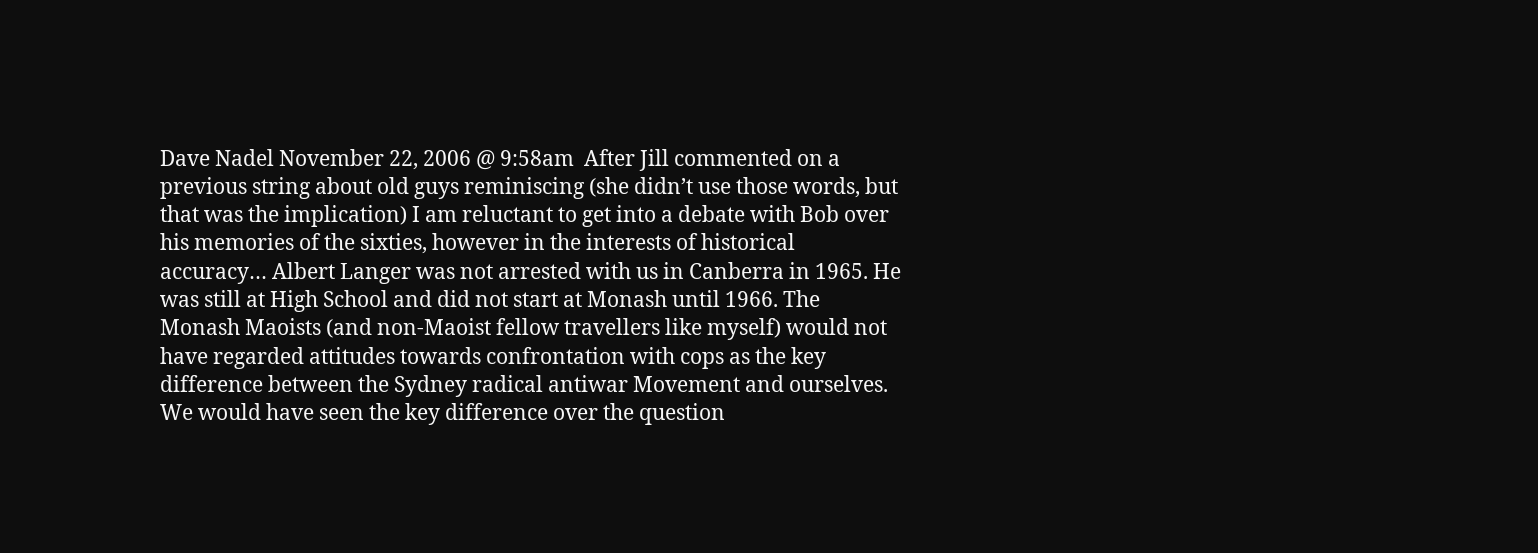Dave Nadel November 22, 2006 @ 9:58am  After Jill commented on a previous string about old guys reminiscing (she didn’t use those words, but that was the implication) I am reluctant to get into a debate with Bob over his memories of the sixties, however in the interests of historical accuracy… Albert Langer was not arrested with us in Canberra in 1965. He was still at High School and did not start at Monash until 1966. The Monash Maoists (and non-Maoist fellow travellers like myself) would not have regarded attitudes towards confrontation with cops as the key difference between the Sydney radical antiwar Movement and ourselves. We would have seen the key difference over the question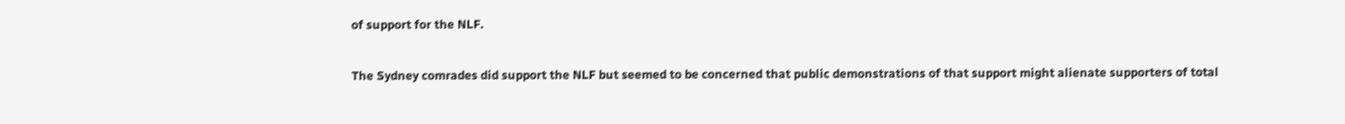of support for the NLF.

The Sydney comrades did support the NLF but seemed to be concerned that public demonstrations of that support might alienate supporters of total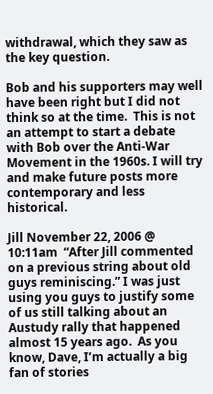withdrawal, which they saw as the key question.

Bob and his supporters may well have been right but I did not think so at the time.  This is not an attempt to start a debate with Bob over the Anti-War Movement in the 1960s. I will try and make future posts more contemporary and less historical.

Jill November 22, 2006 @ 10:11am  “After Jill commented on a previous string about old guys reminiscing.” I was just using you guys to justify some of us still talking about an Austudy rally that happened almost 15 years ago.  As you know, Dave, I’m actually a big fan of stories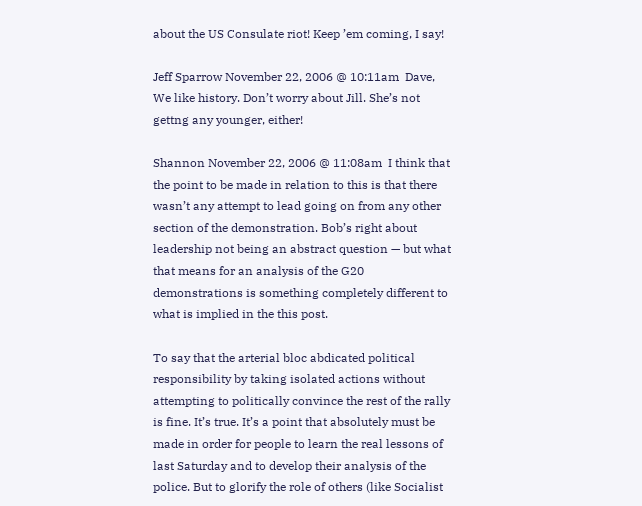about the US Consulate riot! Keep ’em coming, I say!

Jeff Sparrow November 22, 2006 @ 10:11am  Dave,  We like history. Don’t worry about Jill. She’s not gettng any younger, either!

Shannon November 22, 2006 @ 11:08am  I think that the point to be made in relation to this is that there wasn’t any attempt to lead going on from any other section of the demonstration. Bob’s right about leadership not being an abstract question — but what that means for an analysis of the G20 demonstrations is something completely different to what is implied in the this post.

To say that the arterial bloc abdicated political responsibility by taking isolated actions without attempting to politically convince the rest of the rally is fine. It’s true. It’s a point that absolutely must be made in order for people to learn the real lessons of last Saturday and to develop their analysis of the police. But to glorify the role of others (like Socialist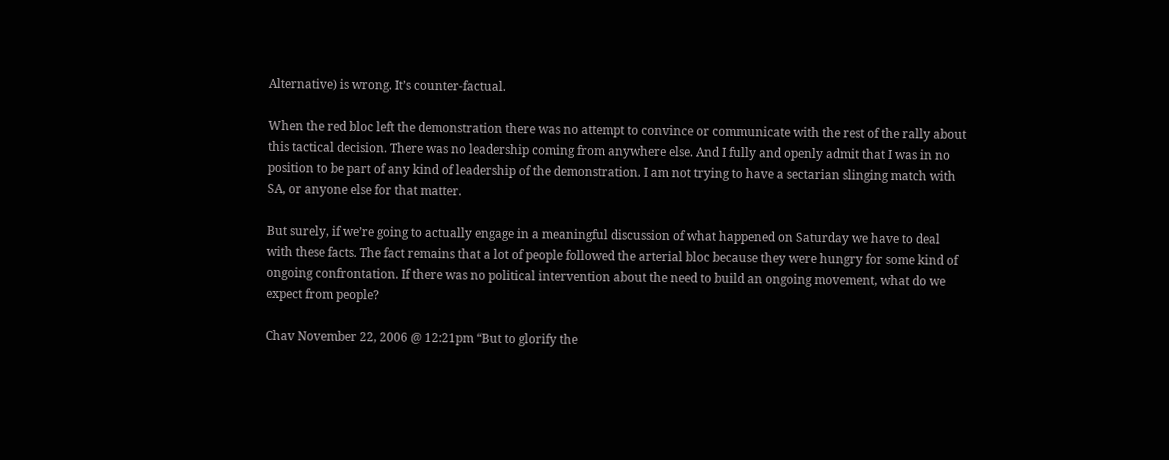Alternative) is wrong. It’s counter-factual.

When the red bloc left the demonstration there was no attempt to convince or communicate with the rest of the rally about this tactical decision. There was no leadership coming from anywhere else. And I fully and openly admit that I was in no position to be part of any kind of leadership of the demonstration. I am not trying to have a sectarian slinging match with SA, or anyone else for that matter.

But surely, if we’re going to actually engage in a meaningful discussion of what happened on Saturday we have to deal with these facts. The fact remains that a lot of people followed the arterial bloc because they were hungry for some kind of ongoing confrontation. If there was no political intervention about the need to build an ongoing movement, what do we expect from people?

Chav November 22, 2006 @ 12:21pm “But to glorify the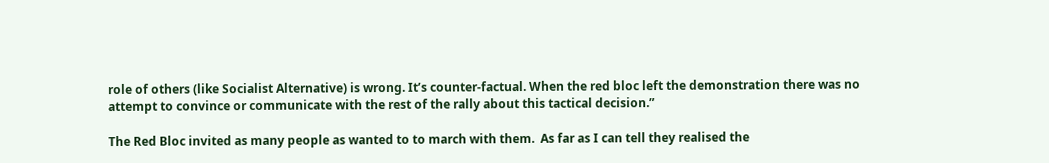role of others (like Socialist Alternative) is wrong. It’s counter-factual. When the red bloc left the demonstration there was no attempt to convince or communicate with the rest of the rally about this tactical decision.”

The Red Bloc invited as many people as wanted to to march with them.  As far as I can tell they realised the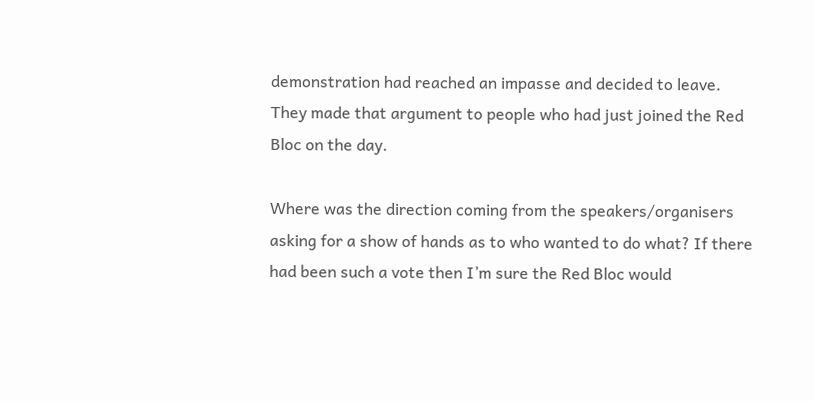demonstration had reached an impasse and decided to leave.  They made that argument to people who had just joined the Red Bloc on the day.

Where was the direction coming from the speakers/organisers asking for a show of hands as to who wanted to do what? If there had been such a vote then I’m sure the Red Bloc would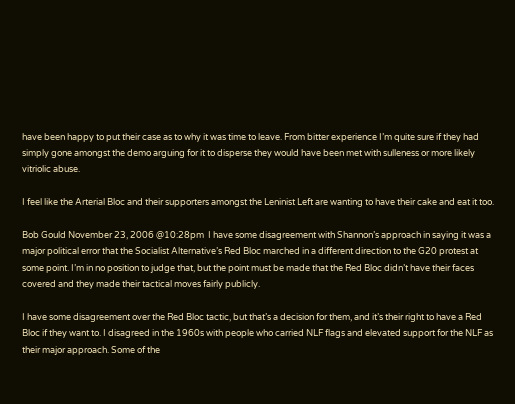have been happy to put their case as to why it was time to leave. From bitter experience I’m quite sure if they had simply gone amongst the demo arguing for it to disperse they would have been met with sulleness or more likely vitriolic abuse.

I feel like the Arterial Bloc and their supporters amongst the Leninist Left are wanting to have their cake and eat it too.

Bob Gould November 23, 2006 @10:28pm  I have some disagreement with Shannon’s approach in saying it was a major political error that the Socialist Alternative’s Red Bloc marched in a different direction to the G20 protest at some point. I’m in no position to judge that, but the point must be made that the Red Bloc didn’t have their faces covered and they made their tactical moves fairly publicly.

I have some disagreement over the Red Bloc tactic, but that’s a decision for them, and it’s their right to have a Red Bloc if they want to. I disagreed in the 1960s with people who carried NLF flags and elevated support for the NLF as their major approach. Some of the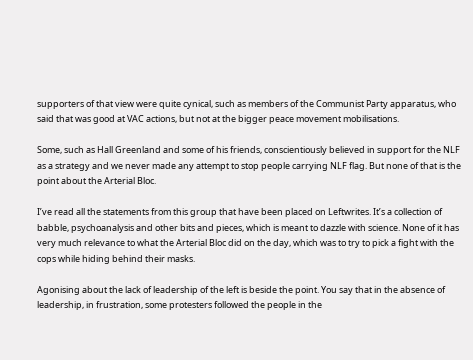supporters of that view were quite cynical, such as members of the Communist Party apparatus, who said that was good at VAC actions, but not at the bigger peace movement mobilisations.

Some, such as Hall Greenland and some of his friends, conscientiously believed in support for the NLF as a strategy and we never made any attempt to stop people carrying NLF flag. But none of that is the point about the Arterial Bloc.

I’ve read all the statements from this group that have been placed on Leftwrites. It’s a collection of babble, psychoanalysis and other bits and pieces, which is meant to dazzle with science. None of it has very much relevance to what the Arterial Bloc did on the day, which was to try to pick a fight with the cops while hiding behind their masks.

Agonising about the lack of leadership of the left is beside the point. You say that in the absence of leadership, in frustration, some protesters followed the people in the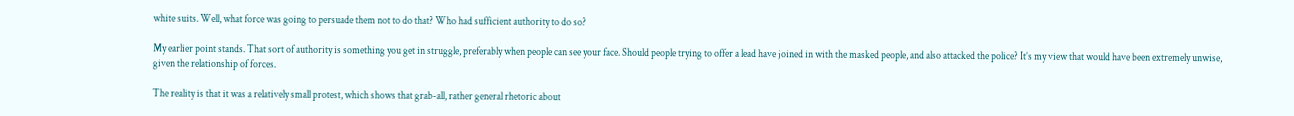white suits. Well, what force was going to persuade them not to do that? Who had sufficient authority to do so?

My earlier point stands. That sort of authority is something you get in struggle, preferably when people can see your face. Should people trying to offer a lead have joined in with the masked people, and also attacked the police? It’s my view that would have been extremely unwise, given the relationship of forces.

The reality is that it was a relatively small protest, which shows that grab-all, rather general rhetoric about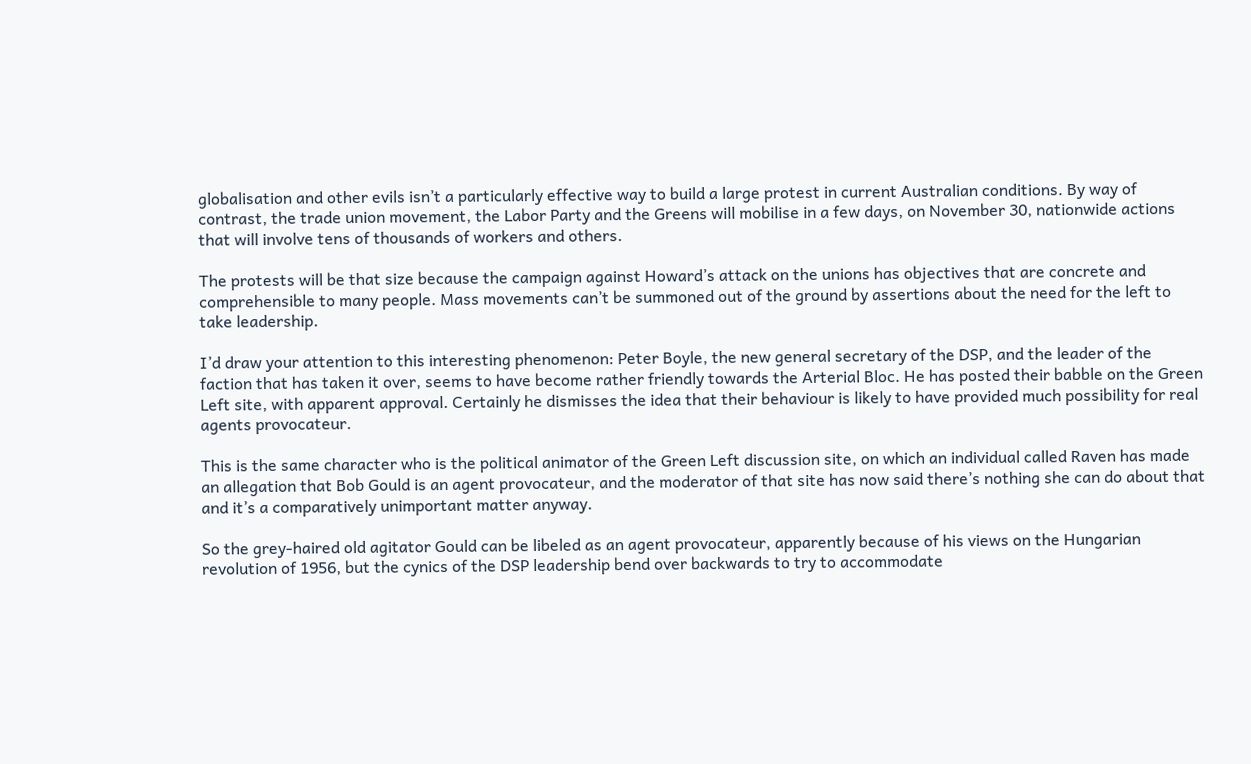globalisation and other evils isn’t a particularly effective way to build a large protest in current Australian conditions. By way of contrast, the trade union movement, the Labor Party and the Greens will mobilise in a few days, on November 30, nationwide actions that will involve tens of thousands of workers and others.

The protests will be that size because the campaign against Howard’s attack on the unions has objectives that are concrete and comprehensible to many people. Mass movements can’t be summoned out of the ground by assertions about the need for the left to take leadership.

I’d draw your attention to this interesting phenomenon: Peter Boyle, the new general secretary of the DSP, and the leader of the faction that has taken it over, seems to have become rather friendly towards the Arterial Bloc. He has posted their babble on the Green Left site, with apparent approval. Certainly he dismisses the idea that their behaviour is likely to have provided much possibility for real agents provocateur.

This is the same character who is the political animator of the Green Left discussion site, on which an individual called Raven has made an allegation that Bob Gould is an agent provocateur, and the moderator of that site has now said there’s nothing she can do about that and it’s a comparatively unimportant matter anyway.

So the grey-haired old agitator Gould can be libeled as an agent provocateur, apparently because of his views on the Hungarian revolution of 1956, but the cynics of the DSP leadership bend over backwards to try to accommodate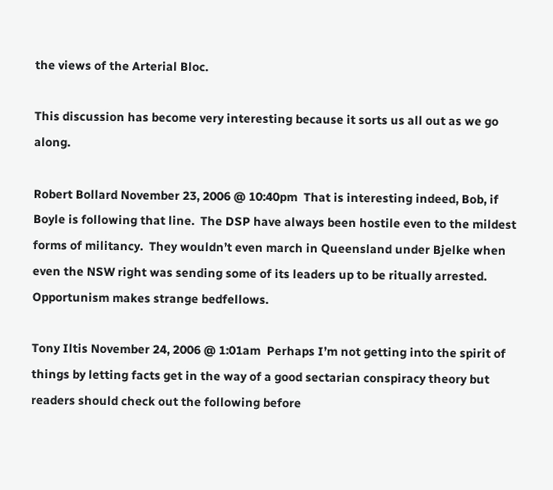the views of the Arterial Bloc.

This discussion has become very interesting because it sorts us all out as we go along.

Robert Bollard November 23, 2006 @ 10:40pm  That is interesting indeed, Bob, if Boyle is following that line.  The DSP have always been hostile even to the mildest forms of militancy.  They wouldn’t even march in Queensland under Bjelke when even the NSW right was sending some of its leaders up to be ritually arrested.  Opportunism makes strange bedfellows.

Tony Iltis November 24, 2006 @ 1:01am  Perhaps I’m not getting into the spirit of things by letting facts get in the way of a good sectarian conspiracy theory but readers should check out the following before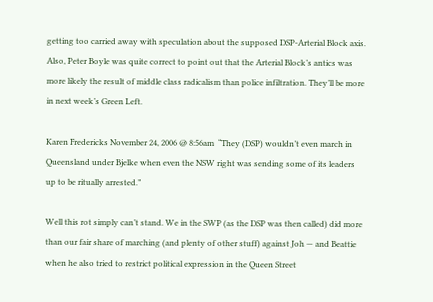getting too carried away with speculation about the supposed DSP-Arterial Block axis. Also, Peter Boyle was quite correct to point out that the Arterial Block’s antics was more likely the result of middle class radicalism than police infiltration. They’ll be more in next week’s Green Left.

Karen Fredericks November 24, 2006 @ 8:56am  “They (DSP) wouldn’t even march in Queensland under Bjelke when even the NSW right was sending some of its leaders up to be ritually arrested.”

Well this rot simply can’t stand. We in the SWP (as the DSP was then called) did more than our fair share of marching (and plenty of other stuff) against Joh — and Beattie when he also tried to restrict political expression in the Queen Street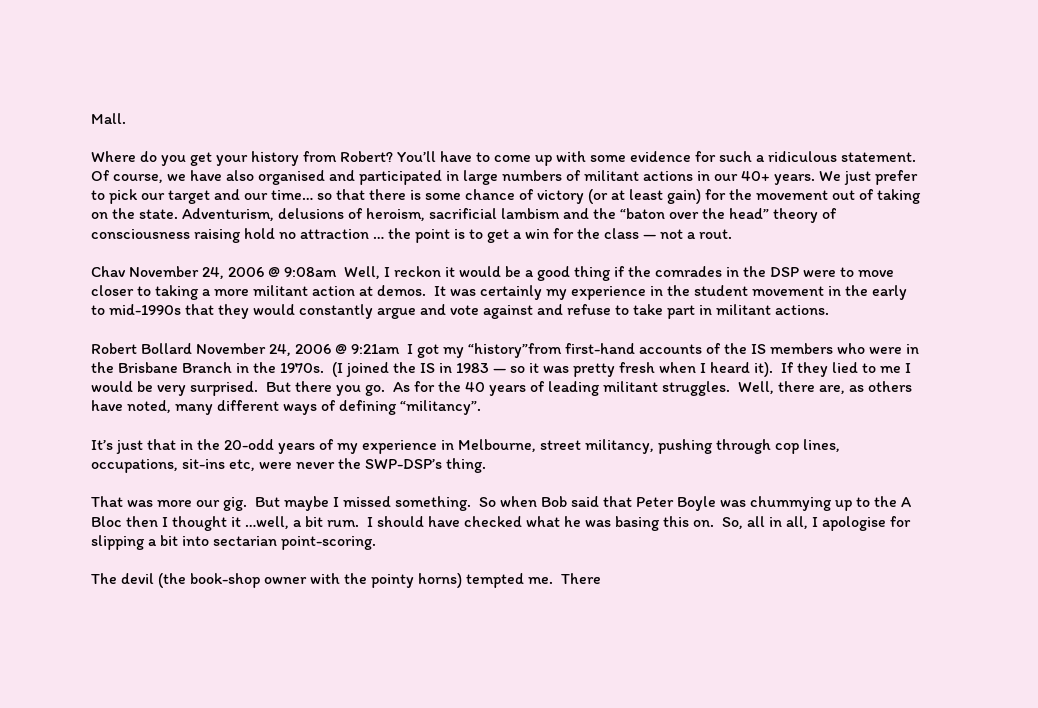Mall.

Where do you get your history from Robert? You’ll have to come up with some evidence for such a ridiculous statement. Of course, we have also organised and participated in large numbers of militant actions in our 40+ years. We just prefer to pick our target and our time… so that there is some chance of victory (or at least gain) for the movement out of taking on the state. Adventurism, delusions of heroism, sacrificial lambism and the “baton over the head” theory of consciousness raising hold no attraction … the point is to get a win for the class — not a rout.

Chav November 24, 2006 @ 9:08am  Well, I reckon it would be a good thing if the comrades in the DSP were to move closer to taking a more militant action at demos.  It was certainly my experience in the student movement in the early to mid-1990s that they would constantly argue and vote against and refuse to take part in militant actions.

Robert Bollard November 24, 2006 @ 9:21am  I got my “history”from first-hand accounts of the IS members who were in the Brisbane Branch in the 1970s.  (I joined the IS in 1983 — so it was pretty fresh when I heard it).  If they lied to me I would be very surprised.  But there you go.  As for the 40 years of leading militant struggles.  Well, there are, as others have noted, many different ways of defining “militancy”.

It’s just that in the 20-odd years of my experience in Melbourne, street militancy, pushing through cop lines, occupations, sit-ins etc, were never the SWP-DSP’s thing.

That was more our gig.  But maybe I missed something.  So when Bob said that Peter Boyle was chummying up to the A Bloc then I thought it …well, a bit rum.  I should have checked what he was basing this on.  So, all in all, I apologise for slipping a bit into sectarian point-scoring.

The devil (the book-shop owner with the pointy horns) tempted me.  There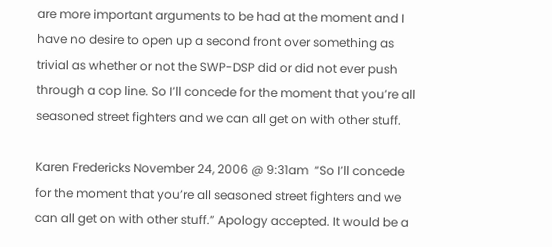are more important arguments to be had at the moment and I have no desire to open up a second front over something as trivial as whether or not the SWP-DSP did or did not ever push through a cop line. So I’ll concede for the moment that you’re all seasoned street fighters and we can all get on with other stuff.

Karen Fredericks November 24, 2006 @ 9:31am  “So I’ll concede for the moment that you’re all seasoned street fighters and we can all get on with other stuff.” Apology accepted. It would be a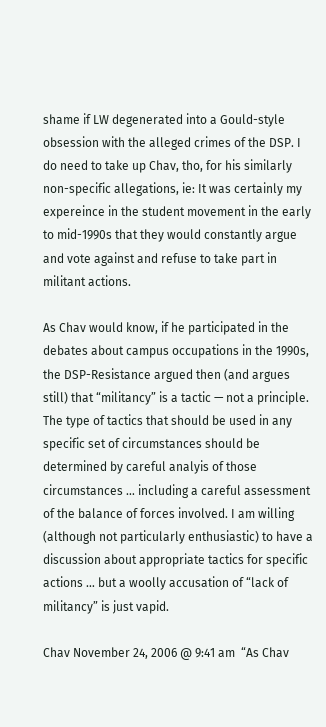shame if LW degenerated into a Gould-style obsession with the alleged crimes of the DSP. I do need to take up Chav, tho, for his similarly non-specific allegations, ie: It was certainly my expereince in the student movement in the early to mid-1990s that they would constantly argue and vote against and refuse to take part in militant actions.

As Chav would know, if he participated in the debates about campus occupations in the 1990s, the DSP-Resistance argued then (and argues still) that “militancy” is a tactic — not a principle. The type of tactics that should be used in any specific set of circumstances should be determined by careful analyis of those circumstances … including a careful assessment of the balance of forces involved. I am willing (although not particularly enthusiastic) to have a discussion about appropriate tactics for specific actions … but a woolly accusation of “lack of militancy” is just vapid.

Chav November 24, 2006 @ 9:41 am  “As Chav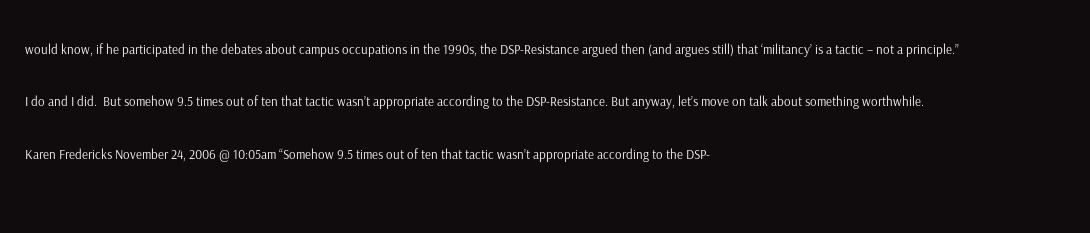would know, if he participated in the debates about campus occupations in the 1990s, the DSP-Resistance argued then (and argues still) that ‘militancy’ is a tactic – not a principle.”

I do and I did.  But somehow 9.5 times out of ten that tactic wasn’t appropriate according to the DSP-Resistance. But anyway, let’s move on talk about something worthwhile.

Karen Fredericks November 24, 2006 @ 10:05am “Somehow 9.5 times out of ten that tactic wasn’t appropriate according to the DSP-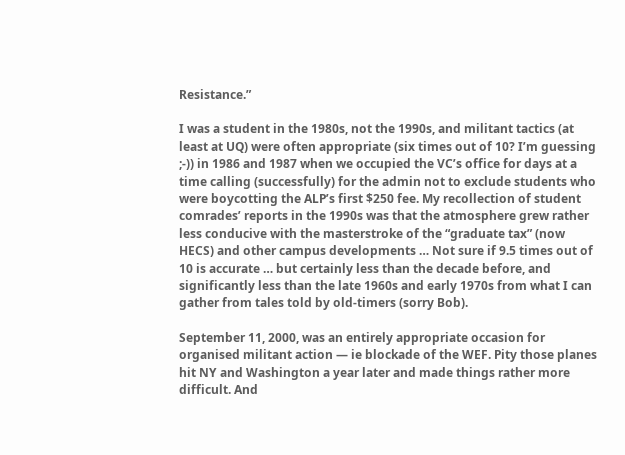Resistance.”

I was a student in the 1980s, not the 1990s, and militant tactics (at least at UQ) were often appropriate (six times out of 10? I’m guessing ;-)) in 1986 and 1987 when we occupied the VC’s office for days at a time calling (successfully) for the admin not to exclude students who were boycotting the ALP’s first $250 fee. My recollection of student comrades’ reports in the 1990s was that the atmosphere grew rather less conducive with the masterstroke of the “graduate tax” (now HECS) and other campus developments … Not sure if 9.5 times out of 10 is accurate … but certainly less than the decade before, and significantly less than the late 1960s and early 1970s from what I can gather from tales told by old-timers (sorry Bob).

September 11, 2000, was an entirely appropriate occasion for organised militant action — ie blockade of the WEF. Pity those planes hit NY and Washington a year later and made things rather more difficult. And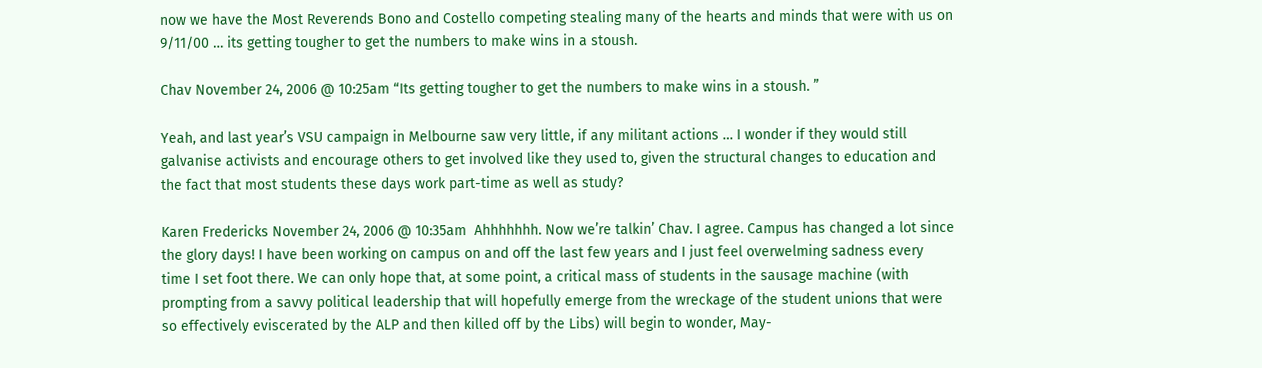now we have the Most Reverends Bono and Costello competing stealing many of the hearts and minds that were with us on 9/11/00 … its getting tougher to get the numbers to make wins in a stoush.

Chav November 24, 2006 @ 10:25am “Its getting tougher to get the numbers to make wins in a stoush. ”

Yeah, and last year’s VSU campaign in Melbourne saw very little, if any militant actions … I wonder if they would still galvanise activists and encourage others to get involved like they used to, given the structural changes to education and the fact that most students these days work part-time as well as study?

Karen Fredericks November 24, 2006 @ 10:35am  Ahhhhhhh. Now we’re talkin’ Chav. I agree. Campus has changed a lot since the glory days! I have been working on campus on and off the last few years and I just feel overwelming sadness every time I set foot there. We can only hope that, at some point, a critical mass of students in the sausage machine (with prompting from a savvy political leadership that will hopefully emerge from the wreckage of the student unions that were so effectively eviscerated by the ALP and then killed off by the Libs) will begin to wonder, May-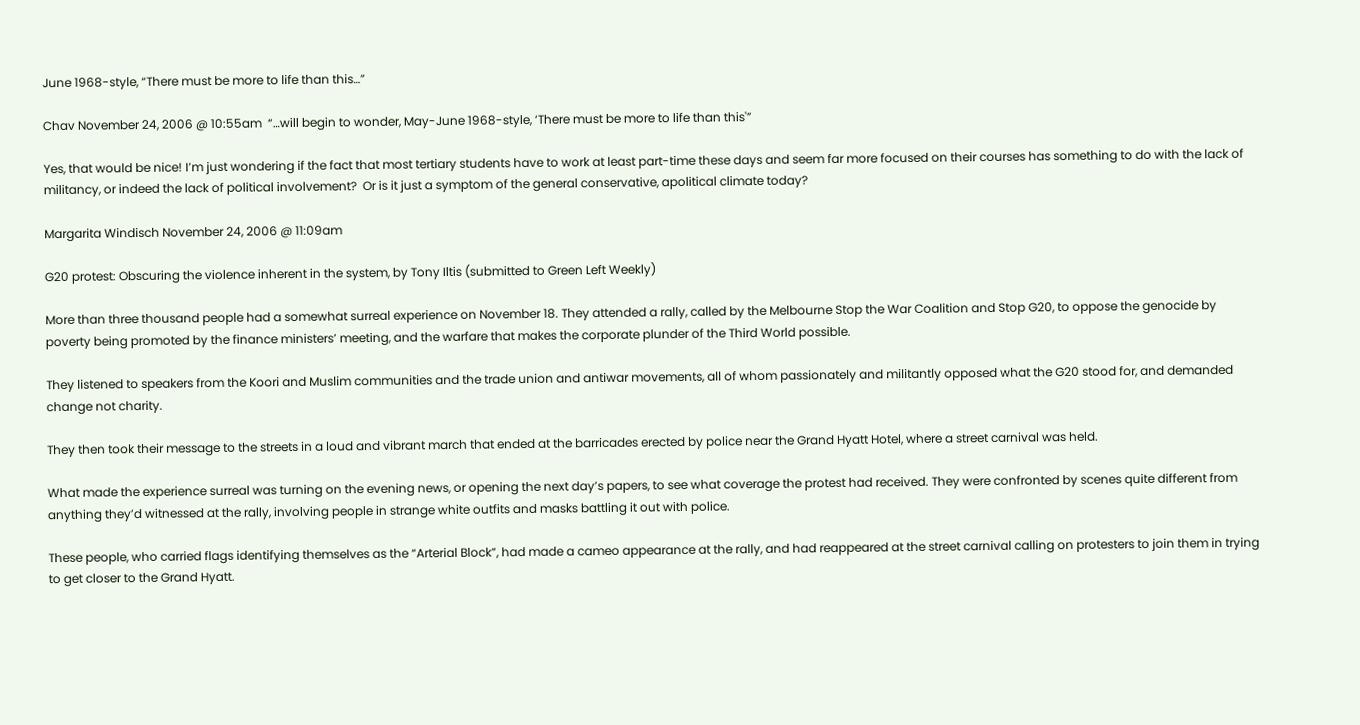June 1968-style, “There must be more to life than this…”

Chav November 24, 2006 @ 10:55am  “…will begin to wonder, May-June 1968-style, ‘There must be more to life than this'”

Yes, that would be nice! I’m just wondering if the fact that most tertiary students have to work at least part-time these days and seem far more focused on their courses has something to do with the lack of militancy, or indeed the lack of political involvement?  Or is it just a symptom of the general conservative, apolitical climate today?

Margarita Windisch November 24, 2006 @ 11:09am

G20 protest: Obscuring the violence inherent in the system, by Tony Iltis (submitted to Green Left Weekly)

More than three thousand people had a somewhat surreal experience on November 18. They attended a rally, called by the Melbourne Stop the War Coalition and Stop G20, to oppose the genocide by poverty being promoted by the finance ministers’ meeting, and the warfare that makes the corporate plunder of the Third World possible.

They listened to speakers from the Koori and Muslim communities and the trade union and antiwar movements, all of whom passionately and militantly opposed what the G20 stood for, and demanded change not charity.

They then took their message to the streets in a loud and vibrant march that ended at the barricades erected by police near the Grand Hyatt Hotel, where a street carnival was held.

What made the experience surreal was turning on the evening news, or opening the next day’s papers, to see what coverage the protest had received. They were confronted by scenes quite different from anything they’d witnessed at the rally, involving people in strange white outfits and masks battling it out with police.

These people, who carried flags identifying themselves as the “Arterial Block”, had made a cameo appearance at the rally, and had reappeared at the street carnival calling on protesters to join them in trying to get closer to the Grand Hyatt.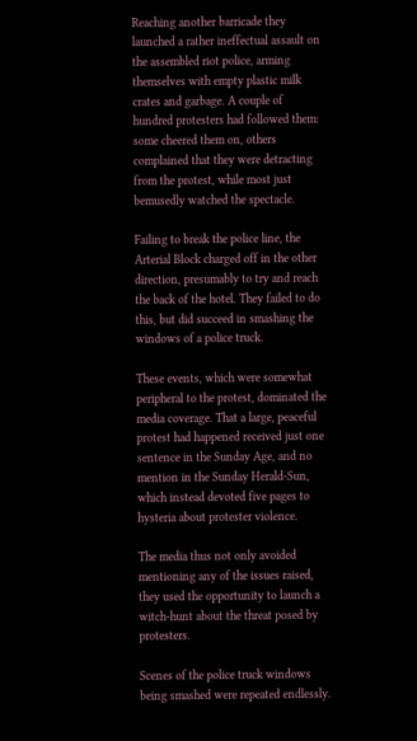Reaching another barricade they launched a rather ineffectual assault on the assembled riot police, arming themselves with empty plastic milk crates and garbage. A couple of hundred protesters had followed them: some cheered them on, others complained that they were detracting from the protest, while most just bemusedly watched the spectacle.

Failing to break the police line, the Arterial Block charged off in the other direction, presumably to try and reach the back of the hotel. They failed to do this, but did succeed in smashing the windows of a police truck.

These events, which were somewhat peripheral to the protest, dominated the media coverage. That a large, peaceful protest had happened received just one sentence in the Sunday Age, and no mention in the Sunday Herald-Sun, which instead devoted five pages to hysteria about protester violence.

The media thus not only avoided mentioning any of the issues raised, they used the opportunity to launch a witch-hunt about the threat posed by protesters.

Scenes of the police truck windows being smashed were repeated endlessly.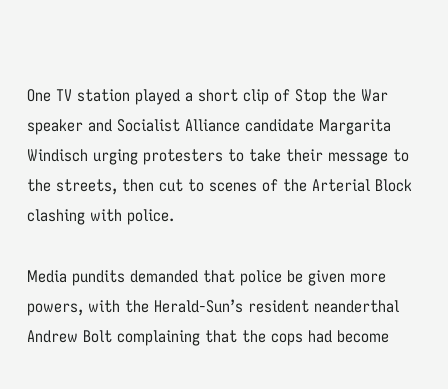One TV station played a short clip of Stop the War speaker and Socialist Alliance candidate Margarita Windisch urging protesters to take their message to the streets, then cut to scenes of the Arterial Block clashing with police.

Media pundits demanded that police be given more powers, with the Herald-Sun’s resident neanderthal Andrew Bolt complaining that the cops had become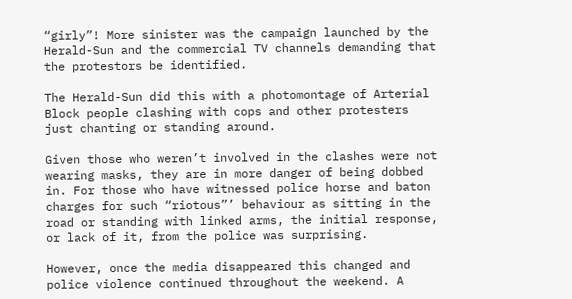“girly”! More sinister was the campaign launched by the Herald-Sun and the commercial TV channels demanding that the protestors be identified.

The Herald-Sun did this with a photomontage of Arterial Block people clashing with cops and other protesters just chanting or standing around.

Given those who weren’t involved in the clashes were not wearing masks, they are in more danger of being dobbed in. For those who have witnessed police horse and baton charges for such “riotous”’ behaviour as sitting in the road or standing with linked arms, the initial response, or lack of it, from the police was surprising.

However, once the media disappeared this changed and police violence continued throughout the weekend. A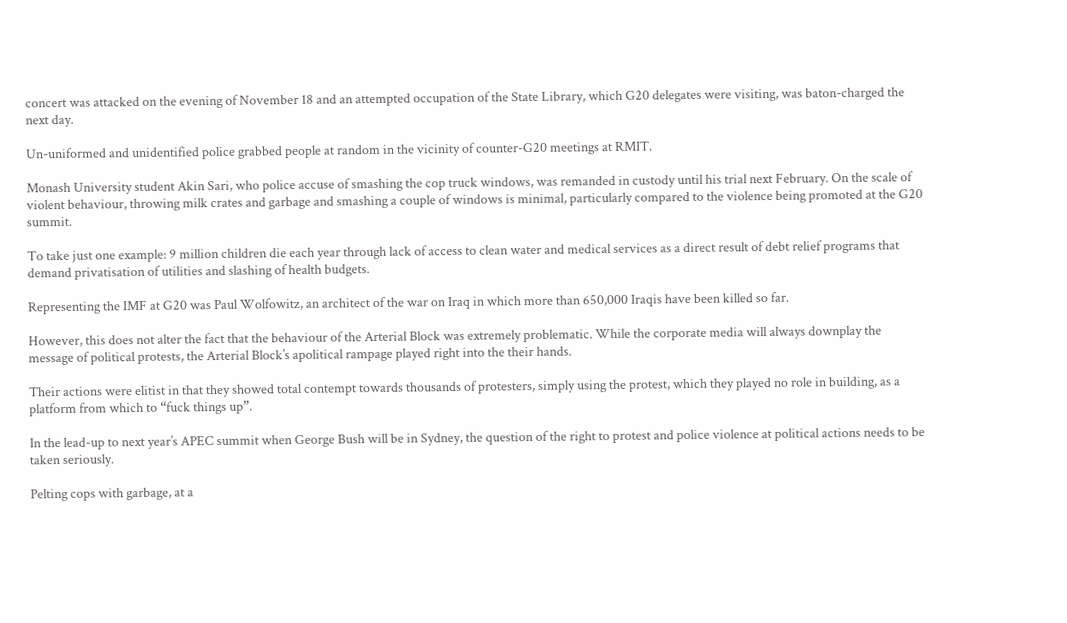concert was attacked on the evening of November 18 and an attempted occupation of the State Library, which G20 delegates were visiting, was baton-charged the next day.

Un-uniformed and unidentified police grabbed people at random in the vicinity of counter-G20 meetings at RMIT.

Monash University student Akin Sari, who police accuse of smashing the cop truck windows, was remanded in custody until his trial next February. On the scale of violent behaviour, throwing milk crates and garbage and smashing a couple of windows is minimal, particularly compared to the violence being promoted at the G20 summit.

To take just one example: 9 million children die each year through lack of access to clean water and medical services as a direct result of debt relief programs that demand privatisation of utilities and slashing of health budgets.

Representing the IMF at G20 was Paul Wolfowitz, an architect of the war on Iraq in which more than 650,000 Iraqis have been killed so far.

However, this does not alter the fact that the behaviour of the Arterial Block was extremely problematic. While the corporate media will always downplay the message of political protests, the Arterial Block’s apolitical rampage played right into the their hands.

Their actions were elitist in that they showed total contempt towards thousands of protesters, simply using the protest, which they played no role in building, as a platform from which to “fuck things up”.

In the lead-up to next year’s APEC summit when George Bush will be in Sydney, the question of the right to protest and police violence at political actions needs to be taken seriously.

Pelting cops with garbage, at a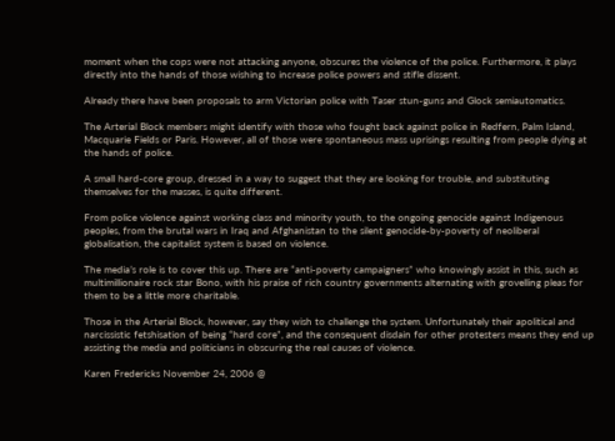moment when the cops were not attacking anyone, obscures the violence of the police. Furthermore, it plays directly into the hands of those wishing to increase police powers and stifle dissent.

Already there have been proposals to arm Victorian police with Taser stun-guns and Glock semiautomatics.

The Arterial Block members might identify with those who fought back against police in Redfern, Palm Island, Macquarie Fields or Paris. However, all of those were spontaneous mass uprisings resulting from people dying at the hands of police.

A small hard-core group, dressed in a way to suggest that they are looking for trouble, and substituting themselves for the masses, is quite different.

From police violence against working class and minority youth, to the ongoing genocide against Indigenous peoples, from the brutal wars in Iraq and Afghanistan to the silent genocide-by-poverty of neoliberal globalisation, the capitalist system is based on violence.

The media’s role is to cover this up. There are “anti-poverty campaigners” who knowingly assist in this, such as multimillionaire rock star Bono, with his praise of rich country governments alternating with grovelling pleas for them to be a little more charitable.

Those in the Arterial Block, however, say they wish to challenge the system. Unfortunately their apolitical and narcissistic fetshisation of being “hard core”, and the consequent disdain for other protesters means they end up assisting the media and politicians in obscuring the real causes of violence.

Karen Fredericks November 24, 2006 @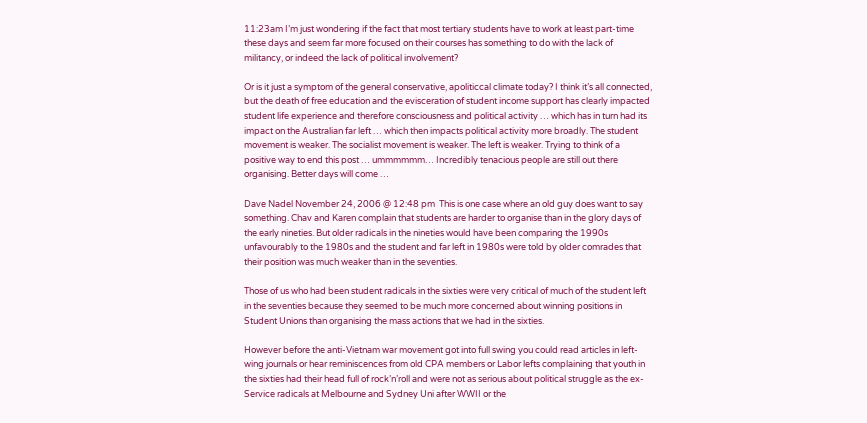11:23am I’m just wondering if the fact that most tertiary students have to work at least part-time these days and seem far more focused on their courses has something to do with the lack of militancy, or indeed the lack of political involvement?

Or is it just a symptom of the general conservative, apoliticcal climate today? I think it’s all connected, but the death of free education and the evisceration of student income support has clearly impacted student life experience and therefore consciousness and political activity … which has in turn had its impact on the Australian far left … which then impacts political activity more broadly. The student movement is weaker. The socialist movement is weaker. The left is weaker. Trying to think of a positive way to end this post … ummmmmm… Incredibly tenacious people are still out there organising. Better days will come …

Dave Nadel November 24, 2006 @ 12:48 pm  This is one case where an old guy does want to say something. Chav and Karen complain that students are harder to organise than in the glory days of the early nineties. But older radicals in the nineties would have been comparing the 1990s unfavourably to the 1980s and the student and far left in 1980s were told by older comrades that their position was much weaker than in the seventies.

Those of us who had been student radicals in the sixties were very critical of much of the student left in the seventies because they seemed to be much more concerned about winning positions in Student Unions than organising the mass actions that we had in the sixties.

However before the anti-Vietnam war movement got into full swing you could read articles in left-wing journals or hear reminiscences from old CPA members or Labor lefts complaining that youth in the sixties had their head full of rock’n’roll and were not as serious about political struggle as the ex-Service radicals at Melbourne and Sydney Uni after WWII or the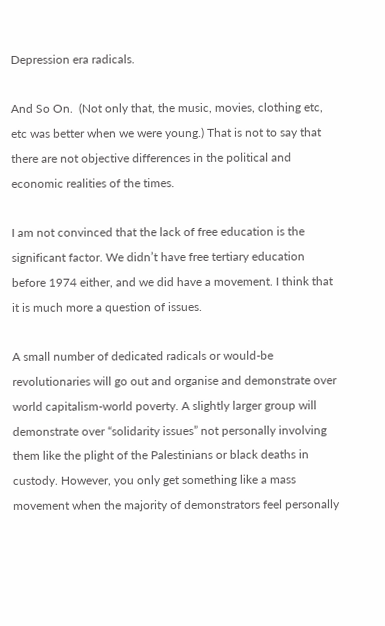Depression era radicals.

And So On.  (Not only that, the music, movies, clothing etc, etc was better when we were young.) That is not to say that there are not objective differences in the political and economic realities of the times.

I am not convinced that the lack of free education is the significant factor. We didn’t have free tertiary education before 1974 either, and we did have a movement. I think that it is much more a question of issues.

A small number of dedicated radicals or would-be revolutionaries will go out and organise and demonstrate over world capitalism-world poverty. A slightly larger group will demonstrate over “solidarity issues” not personally involving them like the plight of the Palestinians or black deaths in custody. However, you only get something like a mass movement when the majority of demonstrators feel personally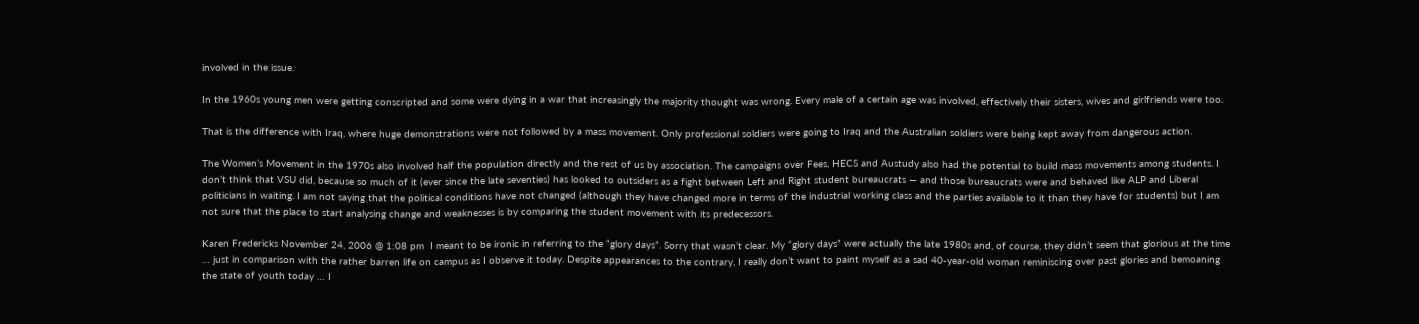involved in the issue.

In the 1960s young men were getting conscripted and some were dying in a war that increasingly the majority thought was wrong. Every male of a certain age was involved, effectively their sisters, wives and girlfriends were too.

That is the difference with Iraq, where huge demonstrations were not followed by a mass movement. Only professional soldiers were going to Iraq and the Australian soldiers were being kept away from dangerous action.

The Women’s Movement in the 1970s also involved half the population directly and the rest of us by association. The campaigns over Fees, HECS and Austudy also had the potential to build mass movements among students. I don’t think that VSU did, because so much of it (ever since the late seventies) has looked to outsiders as a fight between Left and Right student bureaucrats — and those bureaucrats were and behaved like ALP and Liberal politicians in waiting. I am not saying that the political conditions have not changed (although they have changed more in terms of the industrial working class and the parties available to it than they have for students) but I am not sure that the place to start analysing change and weaknesses is by comparing the student movement with its predecessors.

Karen Fredericks November 24, 2006 @ 1:08 pm  I meant to be ironic in referring to the “glory days”. Sorry that wasn’t clear. My “glory days” were actually the late 1980s and, of course, they didn’t seem that glorious at the time … just in comparison with the rather barren life on campus as I observe it today. Despite appearances to the contrary, I really don’t want to paint myself as a sad 40-year-old woman reminiscing over past glories and bemoaning the state of youth today … I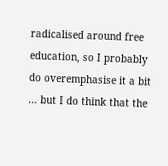radicalised around free education, so I probably do overemphasise it a bit … but I do think that the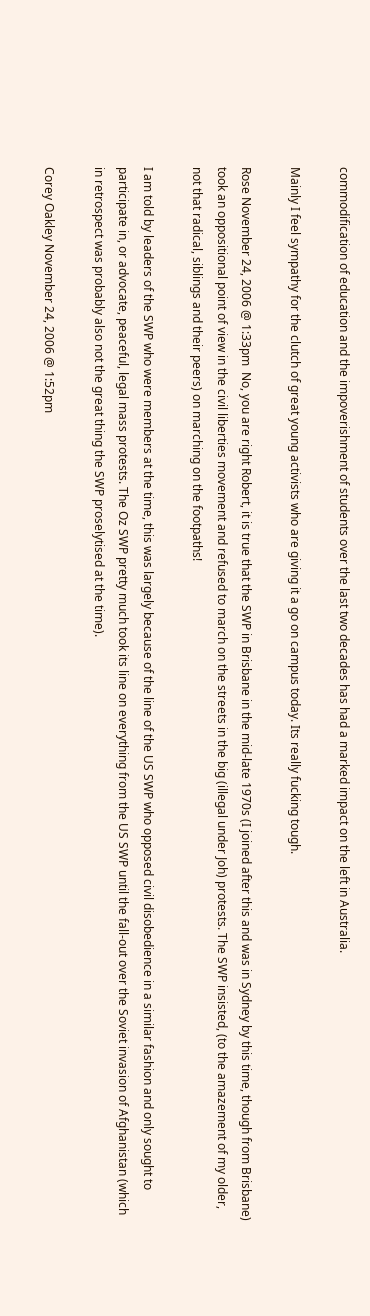commodification of education and the impoverishment of students over the last two decades has had a marked impact on the left in Australia.

Mainly I feel sympathy for the clutch of great young activists who are giving it a go on campus today. Its really fucking tough.

Rose November 24, 2006 @ 1:33pm  No, you are right Robert, it is true that the SWP in Brisbane in the mid-late 1970s (I joined after this and was in Sydney by this time, though from Brisbane) took an oppositional point of view in the civil liberties movement and refused to march on the streets in the big (illegal under Joh) protests. The SWP insisted, (to the amazement of my older, not that radical, siblings and their peers) on marching on the footpaths!

I am told by leaders of the SWP who were members at the time, this was largely because of the line of the US SWP who opposed civil disobedience in a similar fashion and only sought to participate in, or advocate, peaceful, legal mass protests. The Oz SWP pretty much took its line on everything from the US SWP until the fall-out over the Soviet invasion of Afghanistan (which in retrospect was probably also not the great thing the SWP proselytised at the time).

Corey Oakley November 24, 2006 @ 1:52pm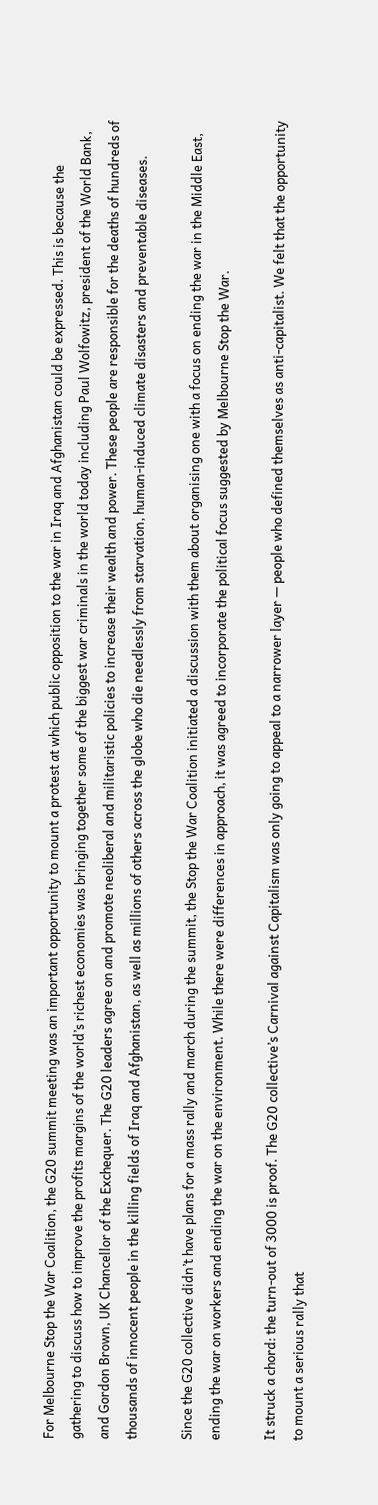For Melbourne Stop the War Coalition, the G20 summit meeting was an important opportunity to mount a protest at which public opposition to the war in Iraq and Afghanistan could be expressed. This is because the gathering to discuss how to improve the profits margins of the world’s richest economies was bringing together some of the biggest war criminals in the world today including Paul Wolfowitz, president of the World Bank, and Gordon Brown, UK Chancellor of the Exchequer. The G20 leaders agree on and promote neoliberal and militaristic policies to increase their wealth and power. These people are responsible for the deaths of hundreds of thousands of innocent people in the killing fields of Iraq and Afghanistan, as well as millions of others across the globe who die needlessly from starvation, human-induced climate disasters and preventable diseases.

Since the G20 collective didn’t have plans for a mass rally and march during the summit, the Stop the War Coalition initiated a discussion with them about organising one with a focus on ending the war in the Middle East, ending the war on workers and ending the war on the environment. While there were differences in approach, it was agreed to incorporate the political focus suggested by Melbourne Stop the War.

It struck a chord: the turn-out of 3000 is proof. The G20 collective’s Carnival against Capitalism was only going to appeal to a narrower layer — people who defined themselves as anti-capitalist. We felt that the opportunity to mount a serious rally that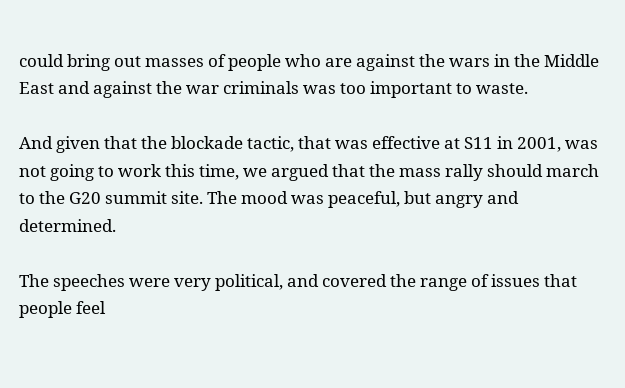could bring out masses of people who are against the wars in the Middle East and against the war criminals was too important to waste.

And given that the blockade tactic, that was effective at S11 in 2001, was not going to work this time, we argued that the mass rally should march to the G20 summit site. The mood was peaceful, but angry and determined.

The speeches were very political, and covered the range of issues that people feel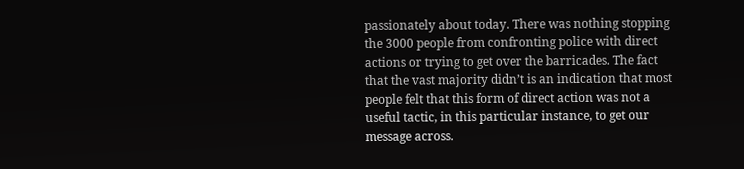passionately about today. There was nothing stopping the 3000 people from confronting police with direct actions or trying to get over the barricades. The fact that the vast majority didn’t is an indication that most people felt that this form of direct action was not a useful tactic, in this particular instance, to get our message across.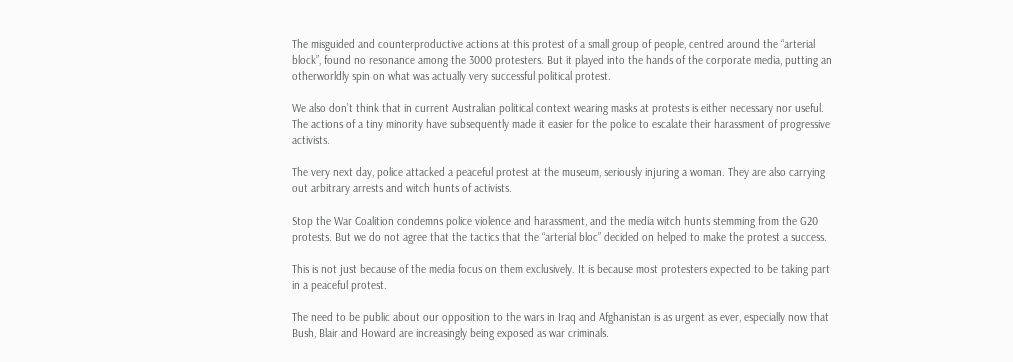The misguided and counterproductive actions at this protest of a small group of people, centred around the “arterial block”, found no resonance among the 3000 protesters. But it played into the hands of the corporate media, putting an otherworldly spin on what was actually very successful political protest.

We also don’t think that in current Australian political context wearing masks at protests is either necessary nor useful. The actions of a tiny minority have subsequently made it easier for the police to escalate their harassment of progressive activists.

The very next day, police attacked a peaceful protest at the museum, seriously injuring a woman. They are also carrying out arbitrary arrests and witch hunts of activists.

Stop the War Coalition condemns police violence and harassment, and the media witch hunts stemming from the G20 protests. But we do not agree that the tactics that the “arterial bloc” decided on helped to make the protest a success.

This is not just because of the media focus on them exclusively. It is because most protesters expected to be taking part in a peaceful protest.

The need to be public about our opposition to the wars in Iraq and Afghanistan is as urgent as ever, especially now that Bush, Blair and Howard are increasingly being exposed as war criminals.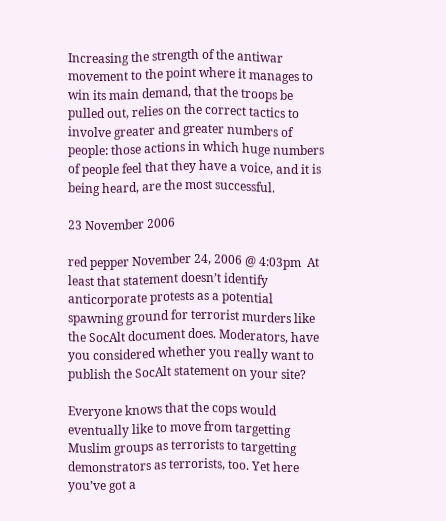Increasing the strength of the antiwar movement to the point where it manages to win its main demand, that the troops be pulled out, relies on the correct tactics to involve greater and greater numbers of people: those actions in which huge numbers of people feel that they have a voice, and it is being heard, are the most successful.

23 November 2006

red pepper November 24, 2006 @ 4:03pm  At least that statement doesn’t identify anticorporate protests as a potential spawning ground for terrorist murders like the SocAlt document does. Moderators, have you considered whether you really want to publish the SocAlt statement on your site?

Everyone knows that the cops would eventually like to move from targetting Muslim groups as terrorists to targetting demonstrators as terrorists, too. Yet here you’ve got a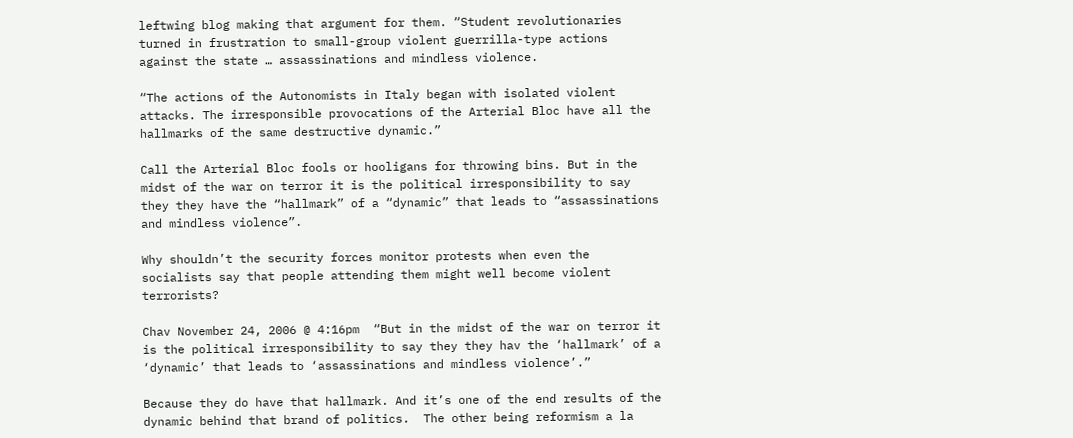leftwing blog making that argument for them. “Student revolutionaries turned in frustration to small-group violent guerrilla-type actions against the state … assassinations and mindless violence.

“The actions of the Autonomists in Italy began with isolated violent attacks. The irresponsible provocations of the Arterial Bloc have all the hallmarks of the same destructive dynamic.”

Call the Arterial Bloc fools or hooligans for throwing bins. But in the midst of the war on terror it is the political irresponsibility to say they they have the “hallmark” of a “dynamic” that leads to “assassinations and mindless violence”.

Why shouldn’t the security forces monitor protests when even the socialists say that people attending them might well become violent terrorists?

Chav November 24, 2006 @ 4:16pm  “But in the midst of the war on terror it is the political irresponsibility to say they they hav the ‘hallmark’ of a ‘dynamic’ that leads to ‘assassinations and mindless violence’.”

Because they do have that hallmark. And it’s one of the end results of the dynamic behind that brand of politics.  The other being reformism a la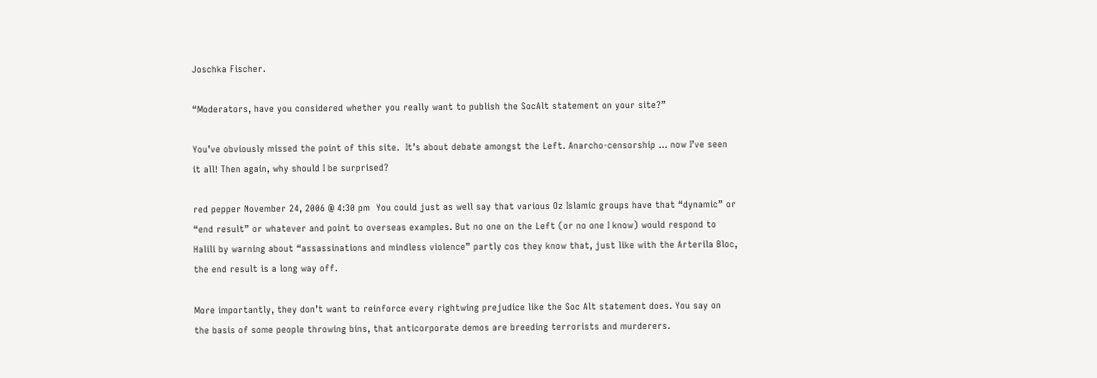Joschka Fischer.

“Moderators, have you considered whether you really want to publish the SocAlt statement on your site?”

You’ve obviously missed the point of this site.  It’s about debate amongst the Left. Anarcho-censorship … now I’ve seen it all! Then again, why should I be surprised?

red pepper November 24, 2006 @ 4:30 pm  You could just as well say that various Oz Islamic groups have that “dynamic” or “end result” or whatever and point to overseas examples. But no one on the Left (or no one I know) would respond to Halili by warning about “assassinations and mindless violence” partly cos they know that, just like with the Arterila Bloc, the end result is a long way off.

More importantly, they don’t want to reinforce every rightwing prejudice like the Soc Alt statement does. You say on the basis of some people throwing bins, that anticorporate demos are breeding terrorists and murderers.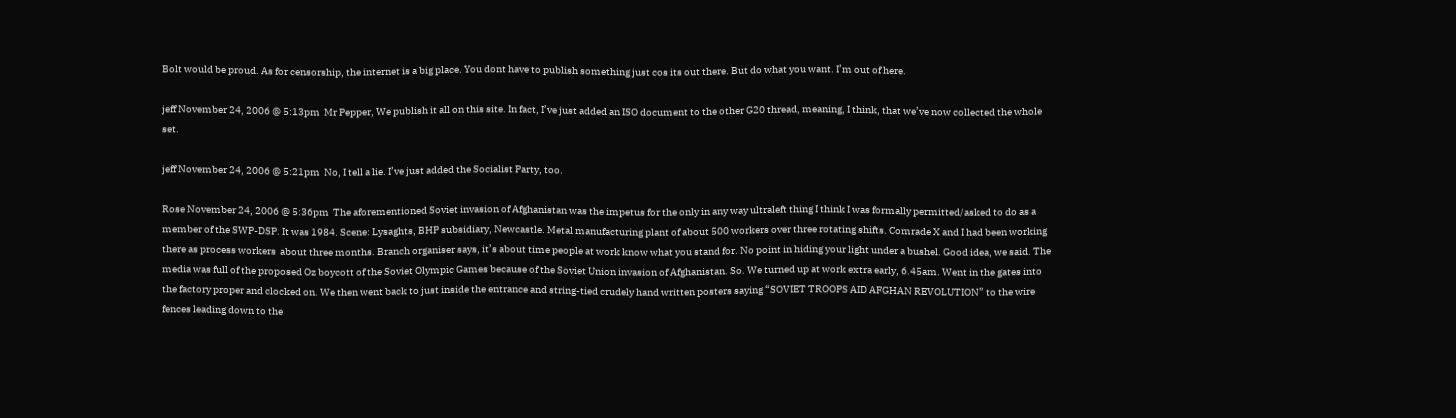Bolt would be proud. As for censorship, the internet is a big place. You dont have to publish something just cos its out there. But do what you want. I’m out of here.

jeff November 24, 2006 @ 5:13pm  Mr Pepper, We publish it all on this site. In fact, I’ve just added an ISO document to the other G20 thread, meaning, I think, that we’ve now collected the whole set.

jeff November 24, 2006 @ 5:21pm  No, I tell a lie. I’ve just added the Socialist Party, too.

Rose November 24, 2006 @ 5:36pm  The aforementioned Soviet invasion of Afghanistan was the impetus for the only in any way ultraleft thing I think I was formally permitted/asked to do as a member of the SWP-DSP. It was 1984. Scene: Lysaghts, BHP subsidiary, Newcastle. Metal manufacturing plant of about 500 workers over three rotating shifts. Comrade X and I had been working there as process workers  about three months. Branch organiser says, it’s about time people at work know what you stand for. No point in hiding your light under a bushel. Good idea, we said. The media was full of the proposed Oz boycott of the Soviet Olympic Games because of the Soviet Union invasion of Afghanistan. So. We turned up at work extra early, 6.45am. Went in the gates into the factory proper and clocked on. We then went back to just inside the entrance and string-tied crudely hand written posters saying “SOVIET TROOPS AID AFGHAN REVOLUTION” to the wire fences leading down to the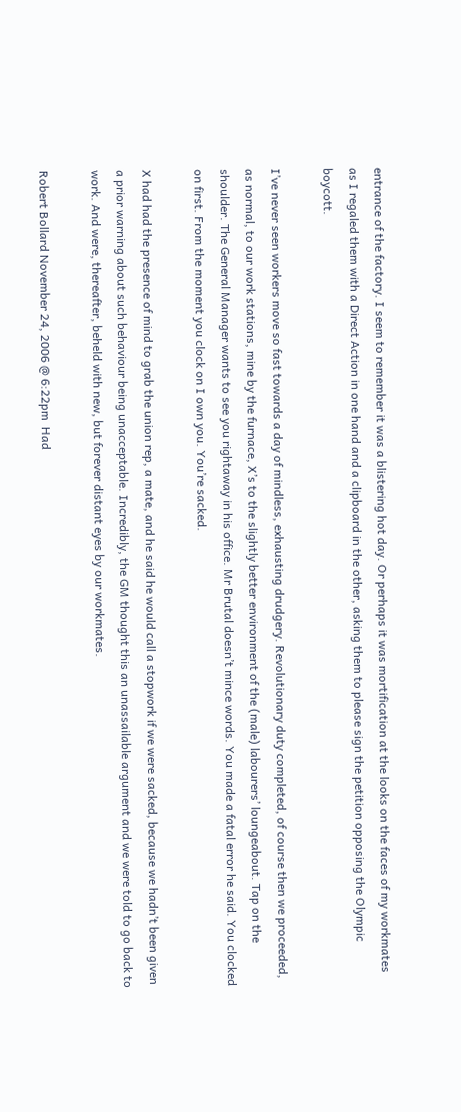entrance of the factory. I seem to remember it was a blistering hot day. Or perhaps it was mortification at the looks on the faces of my workmates as I regaled them with a Direct Action in one hand and a clipboard in the other, asking them to please sign the petition opposing the Olympic boycott.

I’ve never seen workers move so fast towards a day of mindless, exhausting drudgery. Revolutionary duty completed, of course then we proceeded, as normal, to our work stations, mine by the furnace, X’s to the slightly better environment of the (male) labourers’ loungeabout. Tap on the shoulder. The General Manager wants to see you rightaway in his office. Mr Brutal doesn’t mince words. You made a fatal error he said. You clocked on first. From the moment you clock on I own you. You’re sacked.

X had had the presence of mind to grab the union rep, a mate, and he said he would call a stopwork if we were sacked, because we hadn’t been given a prior warning about such behaviour being unacceptable. Incredibly, the GM thought this an unassailable argument and we were told to go back to work. And were, thereafter, beheld with new, but forever distant eyes by our workmates.

Robert Bollard November 24, 2006 @ 6:22pm  Had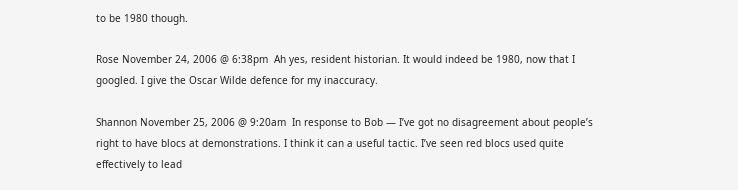to be 1980 though.

Rose November 24, 2006 @ 6:38pm  Ah yes, resident historian. It would indeed be 1980, now that I googled. I give the Oscar Wilde defence for my inaccuracy.

Shannon November 25, 2006 @ 9:20am  In response to Bob — I’ve got no disagreement about people’s right to have blocs at demonstrations. I think it can a useful tactic. I’ve seen red blocs used quite effectively to lead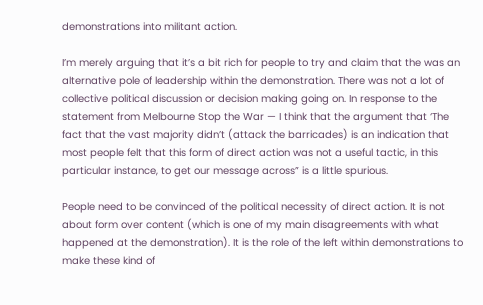demonstrations into militant action.

I’m merely arguing that it’s a bit rich for people to try and claim that the was an alternative pole of leadership within the demonstration. There was not a lot of collective political discussion or decision making going on. In response to the statement from Melbourne Stop the War — I think that the argument that ‘The fact that the vast majority didn’t (attack the barricades) is an indication that most people felt that this form of direct action was not a useful tactic, in this particular instance, to get our message across” is a little spurious.

People need to be convinced of the political necessity of direct action. It is not about form over content (which is one of my main disagreements with what happened at the demonstration). It is the role of the left within demonstrations to make these kind of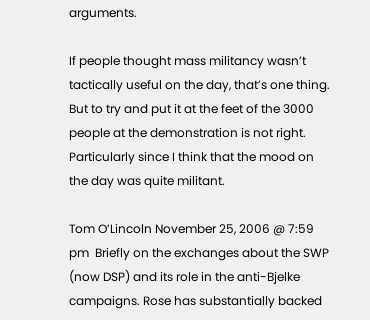arguments.

If people thought mass militancy wasn’t tactically useful on the day, that’s one thing. But to try and put it at the feet of the 3000 people at the demonstration is not right. Particularly since I think that the mood on the day was quite militant.

Tom O’Lincoln November 25, 2006 @ 7:59 pm  Briefly on the exchanges about the SWP (now DSP) and its role in the anti-Bjelke campaigns. Rose has substantially backed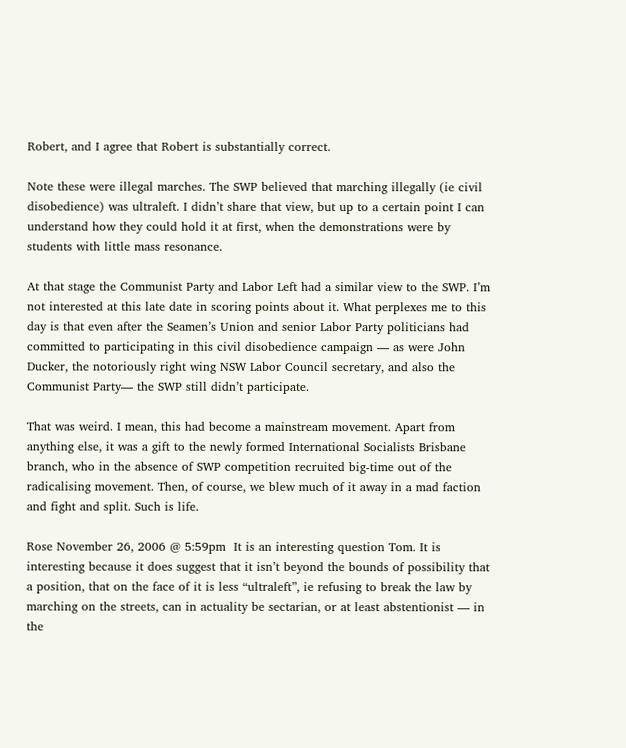Robert, and I agree that Robert is substantially correct.

Note these were illegal marches. The SWP believed that marching illegally (ie civil disobedience) was ultraleft. I didn’t share that view, but up to a certain point I can understand how they could hold it at first, when the demonstrations were by students with little mass resonance.

At that stage the Communist Party and Labor Left had a similar view to the SWP. I’m not interested at this late date in scoring points about it. What perplexes me to this day is that even after the Seamen’s Union and senior Labor Party politicians had committed to participating in this civil disobedience campaign — as were John Ducker, the notoriously right wing NSW Labor Council secretary, and also the Communist Party— the SWP still didn’t participate.

That was weird. I mean, this had become a mainstream movement. Apart from anything else, it was a gift to the newly formed International Socialists Brisbane branch, who in the absence of SWP competition recruited big-time out of the radicalising movement. Then, of course, we blew much of it away in a mad faction and fight and split. Such is life.

Rose November 26, 2006 @ 5:59pm  It is an interesting question Tom. It is interesting because it does suggest that it isn’t beyond the bounds of possibility that a position, that on the face of it is less “ultraleft”, ie refusing to break the law by marching on the streets, can in actuality be sectarian, or at least abstentionist — in the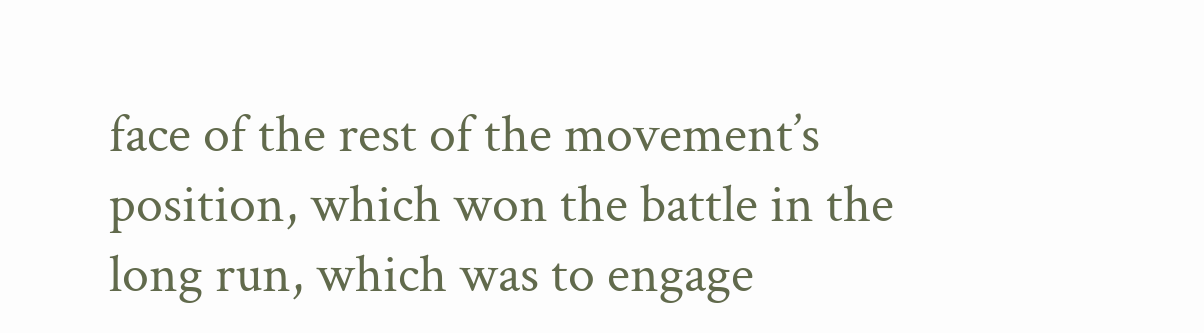face of the rest of the movement’s position, which won the battle in the long run, which was to engage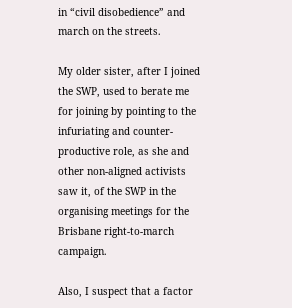in “civil disobedience” and march on the streets.

My older sister, after I joined the SWP, used to berate me for joining by pointing to the infuriating and counter-productive role, as she and other non-aligned activists saw it, of the SWP in the organising meetings for the Brisbane right-to-march campaign.

Also, I suspect that a factor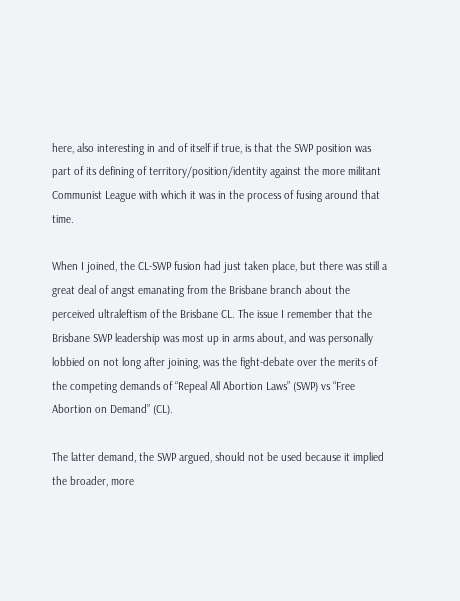here, also interesting in and of itself if true, is that the SWP position was part of its defining of territory/position/identity against the more militant Communist League with which it was in the process of fusing around that time.

When I joined, the CL-SWP fusion had just taken place, but there was still a great deal of angst emanating from the Brisbane branch about the perceived ultraleftism of the Brisbane CL. The issue I remember that the Brisbane SWP leadership was most up in arms about, and was personally lobbied on not long after joining, was the fight-debate over the merits of the competing demands of “Repeal All Abortion Laws” (SWP) vs “Free Abortion on Demand” (CL).

The latter demand, the SWP argued, should not be used because it implied the broader, more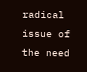radical issue of the need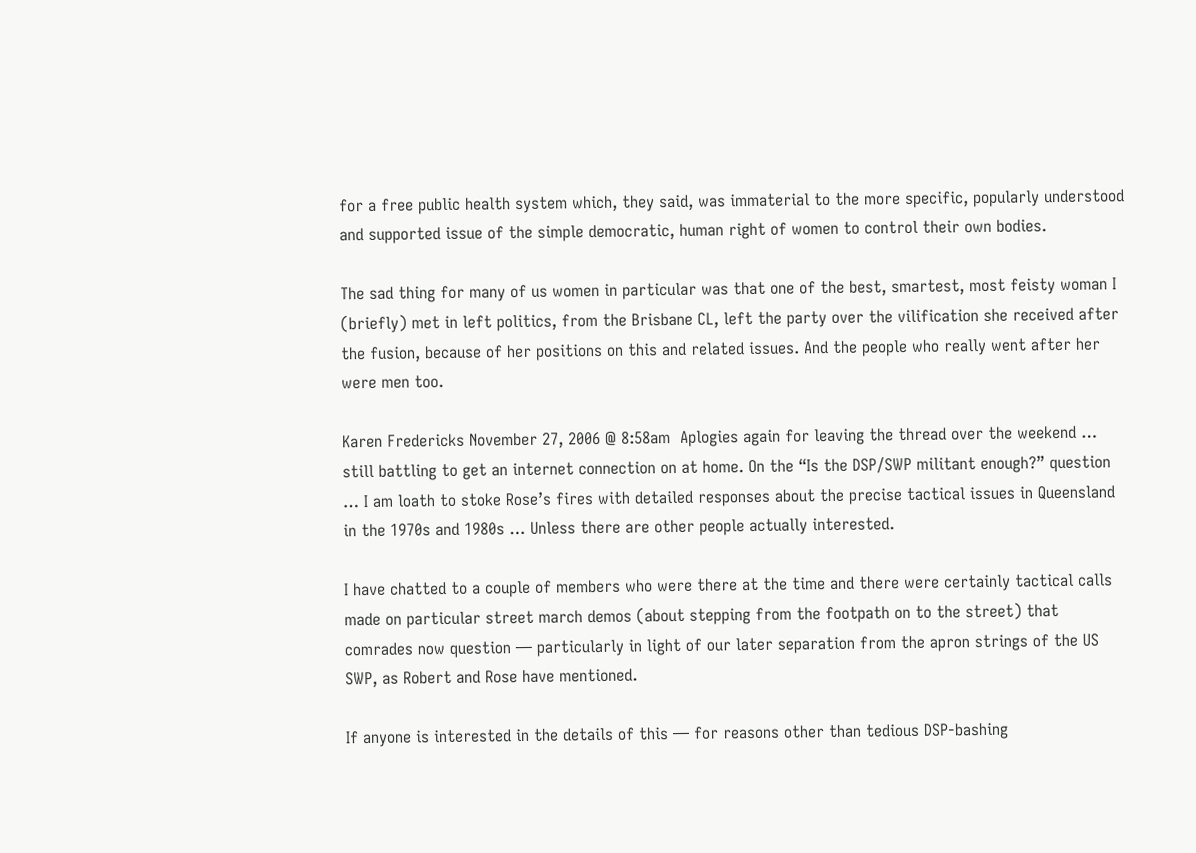for a free public health system which, they said, was immaterial to the more specific, popularly understood and supported issue of the simple democratic, human right of women to control their own bodies.

The sad thing for many of us women in particular was that one of the best, smartest, most feisty woman I (briefly) met in left politics, from the Brisbane CL, left the party over the vilification she received after the fusion, because of her positions on this and related issues. And the people who really went after her were men too.

Karen Fredericks November 27, 2006 @ 8:58am  Aplogies again for leaving the thread over the weekend … still battling to get an internet connection on at home. On the “Is the DSP/SWP militant enough?” question … I am loath to stoke Rose’s fires with detailed responses about the precise tactical issues in Queensland in the 1970s and 1980s … Unless there are other people actually interested.

I have chatted to a couple of members who were there at the time and there were certainly tactical calls made on particular street march demos (about stepping from the footpath on to the street) that comrades now question — particularly in light of our later separation from the apron strings of the US SWP, as Robert and Rose have mentioned.

If anyone is interested in the details of this — for reasons other than tedious DSP-bashing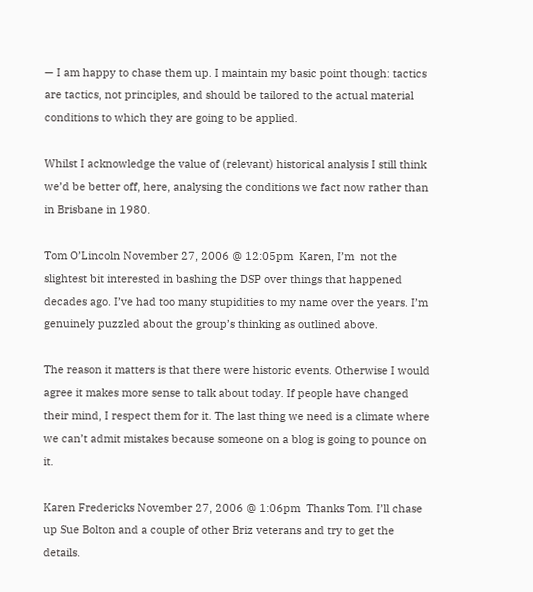— I am happy to chase them up. I maintain my basic point though: tactics are tactics, not principles, and should be tailored to the actual material conditions to which they are going to be applied.

Whilst I acknowledge the value of (relevant) historical analysis I still think we’d be better off, here, analysing the conditions we fact now rather than in Brisbane in 1980.

Tom O’Lincoln November 27, 2006 @ 12:05pm  Karen, I’m  not the slightest bit interested in bashing the DSP over things that happened decades ago. I’ve had too many stupidities to my name over the years. I’m genuinely puzzled about the group’s thinking as outlined above.

The reason it matters is that there were historic events. Otherwise I would agree it makes more sense to talk about today. If people have changed their mind, I respect them for it. The last thing we need is a climate where we can’t admit mistakes because someone on a blog is going to pounce on it.

Karen Fredericks November 27, 2006 @ 1:06pm  Thanks Tom. I’ll chase up Sue Bolton and a couple of other Briz veterans and try to get the details.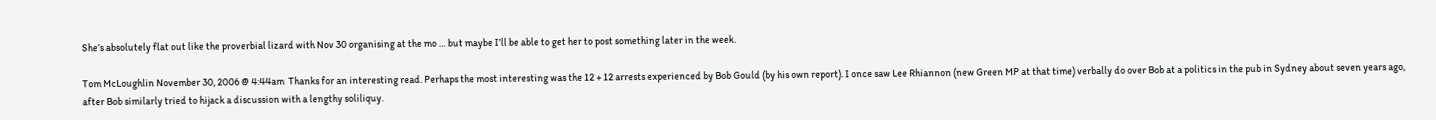She’s absolutely flat out like the proverbial lizard with Nov 30 organising at the mo … but maybe I’ll be able to get her to post something later in the week.

Tom McLoughlin November 30, 2006 @ 4:44am  Thanks for an interesting read. Perhaps the most interesting was the 12 + 12 arrests experienced by Bob Gould (by his own report). I once saw Lee Rhiannon (new Green MP at that time) verbally do over Bob at a politics in the pub in Sydney about seven years ago, after Bob similarly tried to hijack a discussion with a lengthy soliliquy.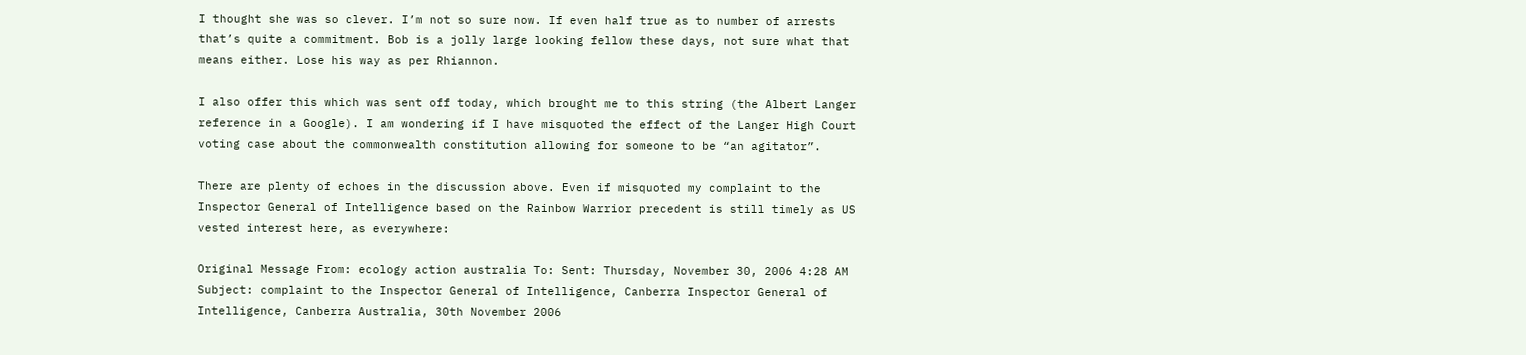I thought she was so clever. I’m not so sure now. If even half true as to number of arrests that’s quite a commitment. Bob is a jolly large looking fellow these days, not sure what that means either. Lose his way as per Rhiannon.

I also offer this which was sent off today, which brought me to this string (the Albert Langer reference in a Google). I am wondering if I have misquoted the effect of the Langer High Court voting case about the commonwealth constitution allowing for someone to be “an agitator”.

There are plenty of echoes in the discussion above. Even if misquoted my complaint to the Inspector General of Intelligence based on the Rainbow Warrior precedent is still timely as US vested interest here, as everywhere:

Original Message From: ecology action australia To: Sent: Thursday, November 30, 2006 4:28 AM Subject: complaint to the Inspector General of Intelligence, Canberra Inspector General of Intelligence, Canberra Australia, 30th November 2006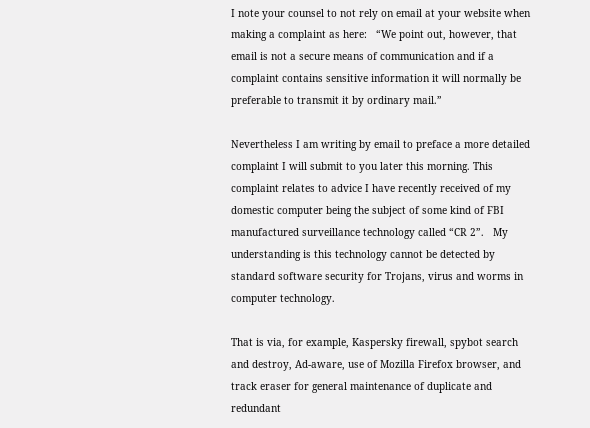I note your counsel to not rely on email at your website when making a complaint as here:   “We point out, however, that email is not a secure means of communication and if a complaint contains sensitive information it will normally be preferable to transmit it by ordinary mail.”

Nevertheless I am writing by email to preface a more detailed complaint I will submit to you later this morning. This complaint relates to advice I have recently received of my domestic computer being the subject of some kind of FBI manufactured surveillance technology called “CR 2”.   My understanding is this technology cannot be detected by standard software security for Trojans, virus and worms in computer technology.

That is via, for example, Kaspersky firewall, spybot search and destroy, Ad-aware, use of Mozilla Firefox browser, and track eraser for general maintenance of duplicate and redundant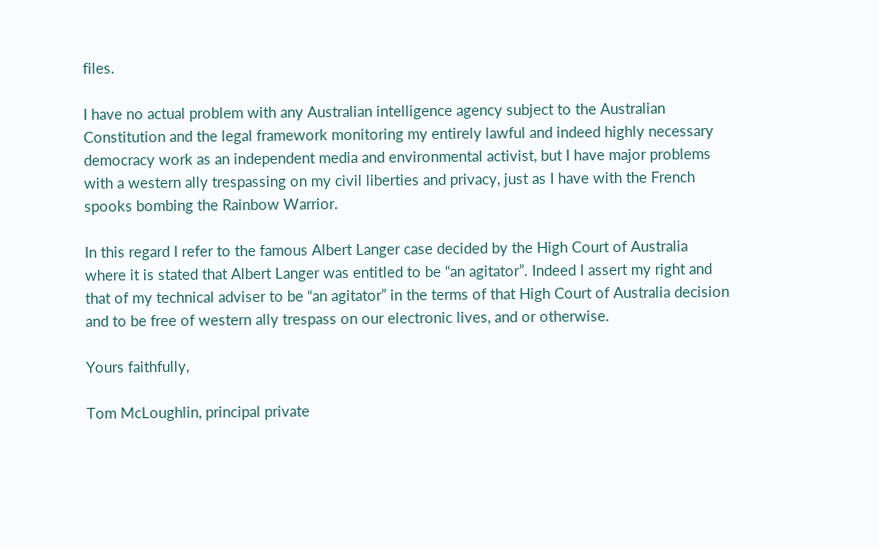files.

I have no actual problem with any Australian intelligence agency subject to the Australian Constitution and the legal framework monitoring my entirely lawful and indeed highly necessary democracy work as an independent media and environmental activist, but I have major problems with a western ally trespassing on my civil liberties and privacy, just as I have with the French spooks bombing the Rainbow Warrior.

In this regard I refer to the famous Albert Langer case decided by the High Court of Australia where it is stated that Albert Langer was entitled to be “an agitator”. Indeed I assert my right and that of my technical adviser to be “an agitator” in the terms of that High Court of Australia decision and to be free of western ally trespass on our electronic lives, and or otherwise.

Yours faithfully,

Tom McLoughlin, principal private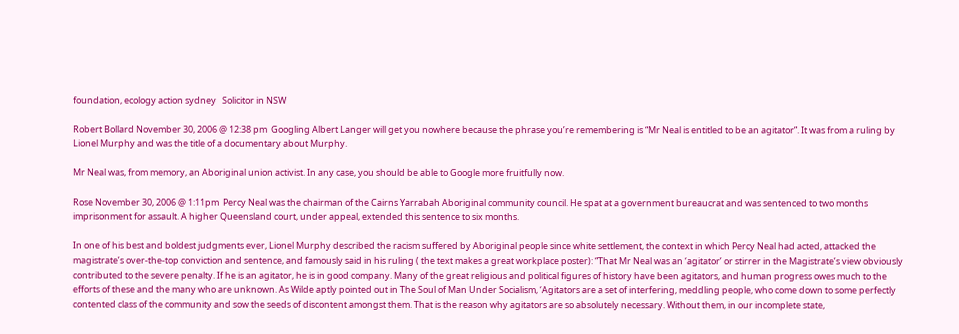foundation, ecology action sydney   Solicitor in NSW

Robert Bollard November 30, 2006 @ 12:38 pm  Googling Albert Langer will get you nowhere because the phrase you’re remembering is “Mr Neal is entitled to be an agitator”. It was from a ruling by Lionel Murphy and was the title of a documentary about Murphy.

Mr Neal was, from memory, an Aboriginal union activist. In any case, you should be able to Google more fruitfully now.

Rose November 30, 2006 @ 1:11pm  Percy Neal was the chairman of the Cairns Yarrabah Aboriginal community council. He spat at a government bureaucrat and was sentenced to two months imprisonment for assault. A higher Queensland court, under appeal, extended this sentence to six months.

In one of his best and boldest judgments ever, Lionel Murphy described the racism suffered by Aboriginal people since white settlement, the context in which Percy Neal had acted, attacked the magistrate’s over-the-top conviction and sentence, and famously said in his ruling ( the text makes a great workplace poster): “That Mr Neal was an ‘agitator’ or stirrer in the Magistrate’s view obviously contributed to the severe penalty. If he is an agitator, he is in good company. Many of the great religious and political figures of history have been agitators, and human progress owes much to the efforts of these and the many who are unknown. As Wilde aptly pointed out in The Soul of Man Under Socialism, ‘Agitators are a set of interfering, meddling people, who come down to some perfectly contented class of the community and sow the seeds of discontent amongst them. That is the reason why agitators are so absolutely necessary. Without them, in our incomplete state,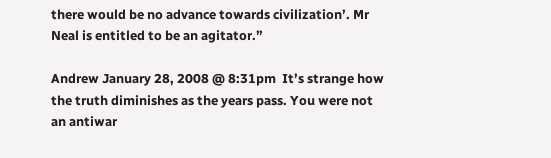there would be no advance towards civilization’. Mr Neal is entitled to be an agitator.”

Andrew January 28, 2008 @ 8:31pm  It’s strange how the truth diminishes as the years pass. You were not an antiwar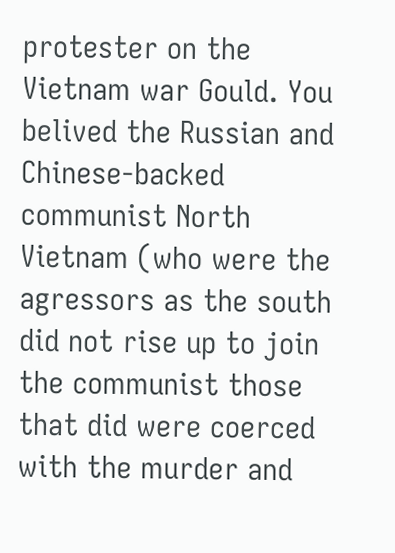protester on the Vietnam war Gould. You belived the Russian and Chinese-backed communist North Vietnam (who were the agressors as the south did not rise up to join the communist those that did were coerced with the murder and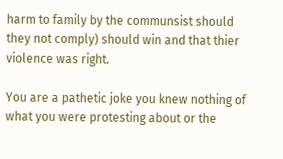harm to family by the communsist should they not comply) should win and that thier violence was right.

You are a pathetic joke you knew nothing of what you were protesting about or the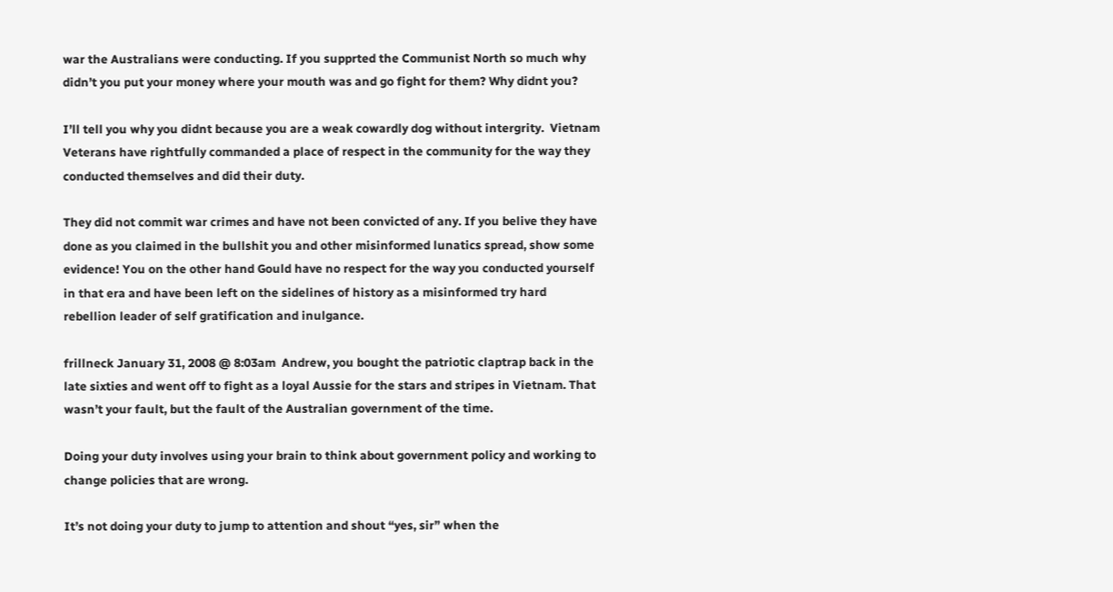war the Australians were conducting. If you supprted the Communist North so much why didn’t you put your money where your mouth was and go fight for them? Why didnt you?

I’ll tell you why you didnt because you are a weak cowardly dog without intergrity.  Vietnam Veterans have rightfully commanded a place of respect in the community for the way they conducted themselves and did their duty.

They did not commit war crimes and have not been convicted of any. If you belive they have done as you claimed in the bullshit you and other misinformed lunatics spread, show some evidence! You on the other hand Gould have no respect for the way you conducted yourself in that era and have been left on the sidelines of history as a misinformed try hard rebellion leader of self gratification and inulgance.

frillneck January 31, 2008 @ 8:03am  Andrew, you bought the patriotic claptrap back in the late sixties and went off to fight as a loyal Aussie for the stars and stripes in Vietnam. That wasn’t your fault, but the fault of the Australian government of the time.

Doing your duty involves using your brain to think about government policy and working to change policies that are wrong.

It’s not doing your duty to jump to attention and shout “yes, sir” when the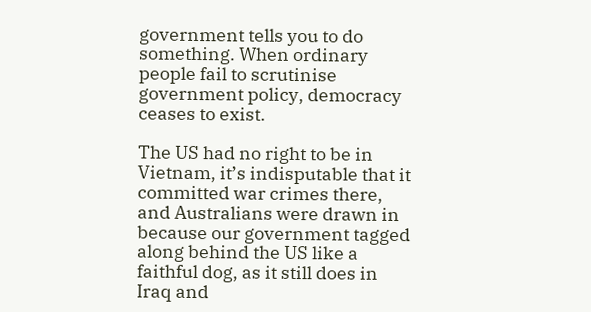government tells you to do something. When ordinary people fail to scrutinise government policy, democracy ceases to exist.

The US had no right to be in Vietnam, it’s indisputable that it committed war crimes there, and Australians were drawn in because our government tagged along behind the US like a faithful dog, as it still does in Iraq and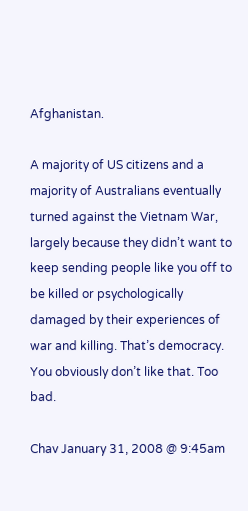Afghanistan.

A majority of US citizens and a majority of Australians eventually turned against the Vietnam War, largely because they didn’t want to keep sending people like you off to be killed or psychologically damaged by their experiences of war and killing. That’s democracy. You obviously don’t like that. Too bad.

Chav January 31, 2008 @ 9:45am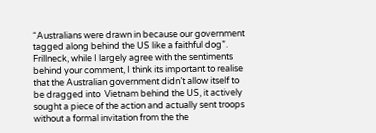“Australians were drawn in because our government tagged along behind the US like a faithful dog”. Frillneck, while I largely agree with the sentiments behind your comment, I think its important to realise that the Australian government didn’t allow itself to be dragged into  Vietnam behind the US, it actively sought a piece of the action and actually sent troops without a formal invitation from the the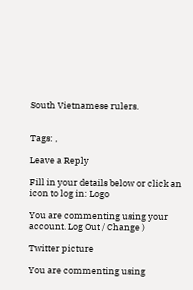South Vietnamese rulers.


Tags: ,

Leave a Reply

Fill in your details below or click an icon to log in: Logo

You are commenting using your account. Log Out / Change )

Twitter picture

You are commenting using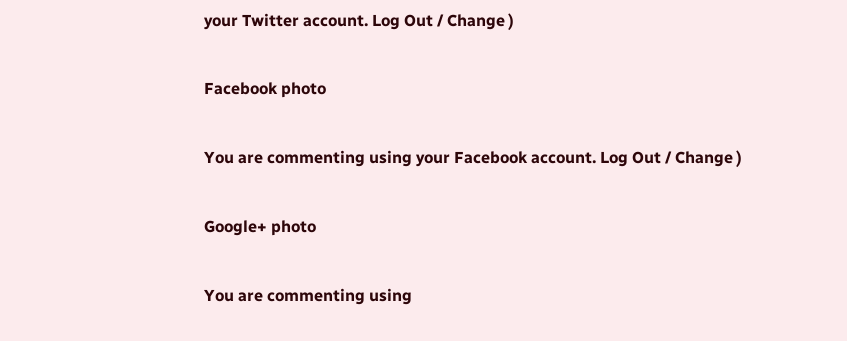your Twitter account. Log Out / Change )

Facebook photo

You are commenting using your Facebook account. Log Out / Change )

Google+ photo

You are commenting using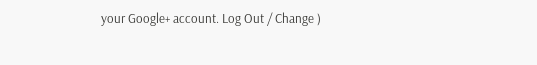your Google+ account. Log Out / Change )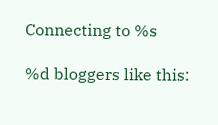Connecting to %s

%d bloggers like this: